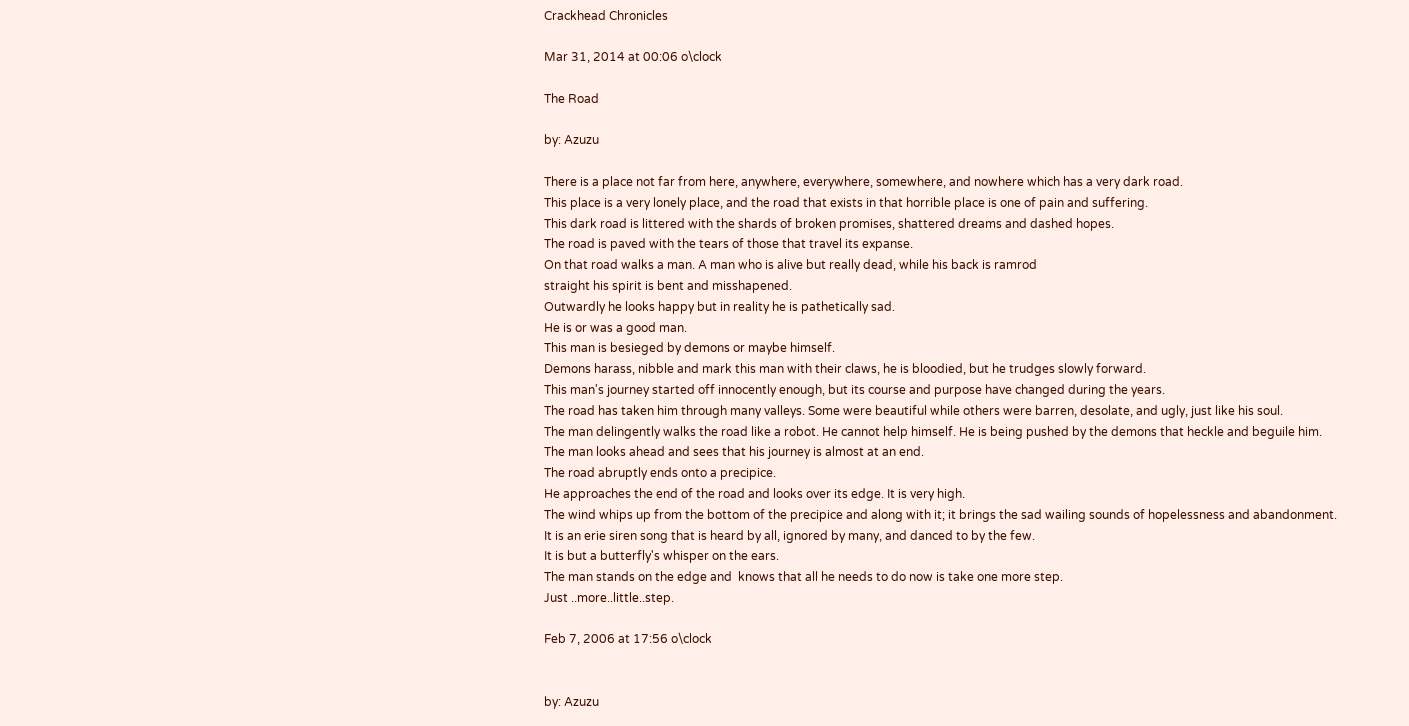Crackhead Chronicles

Mar 31, 2014 at 00:06 o\clock

The Road

by: Azuzu

There is a place not far from here, anywhere, everywhere, somewhere, and nowhere which has a very dark road.
This place is a very lonely place, and the road that exists in that horrible place is one of pain and suffering.
This dark road is littered with the shards of broken promises, shattered dreams and dashed hopes.
The road is paved with the tears of those that travel its expanse.
On that road walks a man. A man who is alive but really dead, while his back is ramrod
straight his spirit is bent and misshapened.
Outwardly he looks happy but in reality he is pathetically sad.
He is or was a good man.
This man is besieged by demons or maybe himself.
Demons harass, nibble and mark this man with their claws, he is bloodied, but he trudges slowly forward.
This man's journey started off innocently enough, but its course and purpose have changed during the years.
The road has taken him through many valleys. Some were beautiful while others were barren, desolate, and ugly, just like his soul.
The man delingently walks the road like a robot. He cannot help himself. He is being pushed by the demons that heckle and beguile him.
The man looks ahead and sees that his journey is almost at an end.
The road abruptly ends onto a precipice.
He approaches the end of the road and looks over its edge. It is very high.
The wind whips up from the bottom of the precipice and along with it; it brings the sad wailing sounds of hopelessness and abandonment.
It is an erie siren song that is heard by all, ignored by many, and danced to by the few.
It is but a butterfly's whisper on the ears.
The man stands on the edge and  knows that all he needs to do now is take one more step.
Just ..more..little..step.

Feb 7, 2006 at 17:56 o\clock


by: Azuzu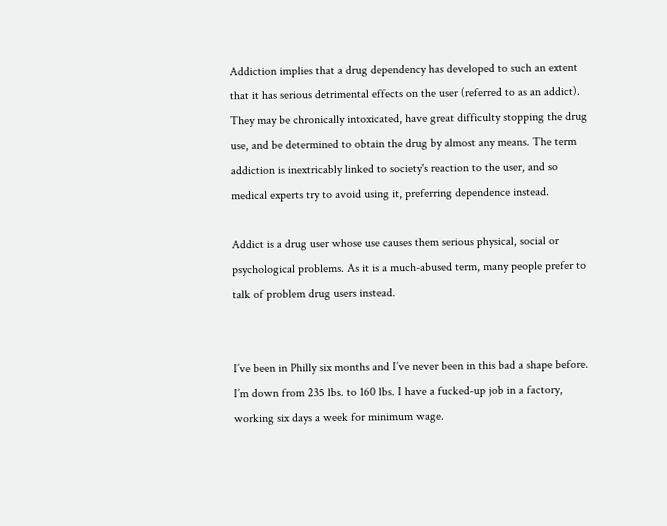Addiction implies that a drug dependency has developed to such an extent that it has serious detrimental effects on the user (referred to as an addict). They may be chronically intoxicated, have great difficulty stopping the drug use, and be determined to obtain the drug by almost any means. The term addiction is inextricably linked to society's reaction to the user, and so medical experts try to avoid using it, preferring dependence instead.

Addict is a drug user whose use causes them serious physical, social or psychological problems. As it is a much-abused term, many people prefer to talk of problem drug users instead.


I’ve been in Philly six months and I’ve never been in this bad a shape before. I’m down from 235 lbs. to 160 lbs. I have a fucked-up job in a factory, working six days a week for minimum wage.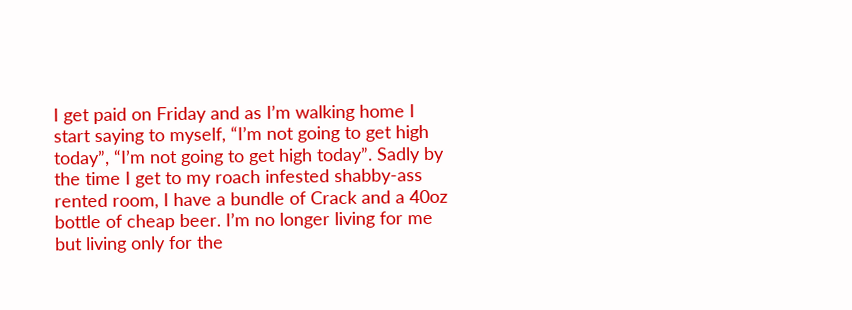I get paid on Friday and as I’m walking home I start saying to myself, “I’m not going to get high today”, “I’m not going to get high today”. Sadly by the time I get to my roach infested shabby-ass rented room, I have a bundle of Crack and a 40oz bottle of cheap beer. I’m no longer living for me but living only for the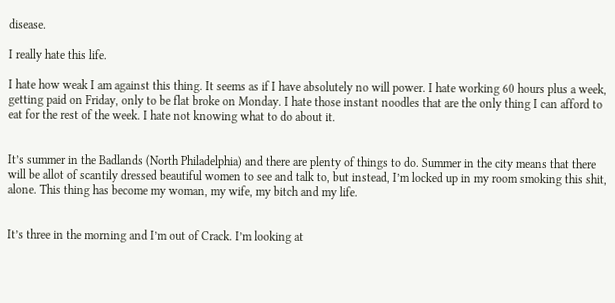disease.

I really hate this life.

I hate how weak I am against this thing. It seems as if I have absolutely no will power. I hate working 60 hours plus a week, getting paid on Friday, only to be flat broke on Monday. I hate those instant noodles that are the only thing I can afford to eat for the rest of the week. I hate not knowing what to do about it.


It’s summer in the Badlands (North Philadelphia) and there are plenty of things to do. Summer in the city means that there will be allot of scantily dressed beautiful women to see and talk to, but instead, I’m locked up in my room smoking this shit, alone. This thing has become my woman, my wife, my bitch and my life.


It’s three in the morning and I’m out of Crack. I’m looking at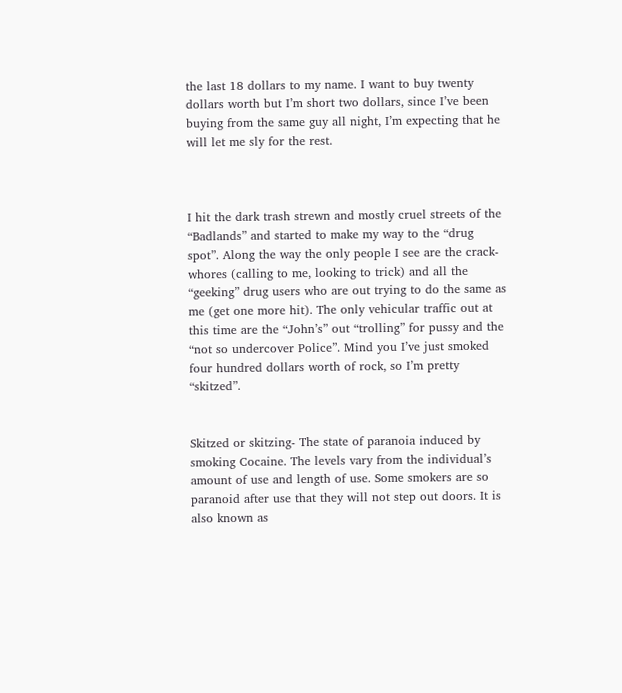the last 18 dollars to my name. I want to buy twenty dollars worth but I’m short two dollars, since I’ve been buying from the same guy all night, I’m expecting that he will let me sly for the rest.



I hit the dark trash strewn and mostly cruel streets of the “Badlands” and started to make my way to the “drug spot”. Along the way the only people I see are the crack-whores (calling to me, looking to trick) and all the “geeking” drug users who are out trying to do the same as me (get one more hit). The only vehicular traffic out at this time are the “John’s” out “trolling” for pussy and the “not so undercover Police”. Mind you I’ve just smoked four hundred dollars worth of rock, so I’m pretty “skitzed”.


Skitzed or skitzing- The state of paranoia induced by smoking Cocaine. The levels vary from the individual’s amount of use and length of use. Some smokers are so paranoid after use that they will not step out doors. It is also known as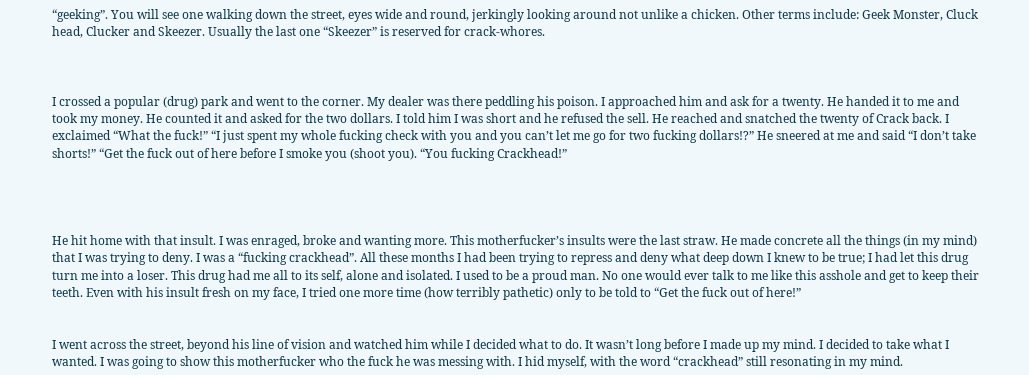“geeking”. You will see one walking down the street, eyes wide and round, jerkingly looking around not unlike a chicken. Other terms include: Geek Monster, Cluck head, Clucker and Skeezer. Usually the last one “Skeezer” is reserved for crack-whores.



I crossed a popular (drug) park and went to the corner. My dealer was there peddling his poison. I approached him and ask for a twenty. He handed it to me and took my money. He counted it and asked for the two dollars. I told him I was short and he refused the sell. He reached and snatched the twenty of Crack back. I exclaimed “What the fuck!” “I just spent my whole fucking check with you and you can’t let me go for two fucking dollars!?” He sneered at me and said “I don’t take shorts!” “Get the fuck out of here before I smoke you (shoot you). “You fucking Crackhead!”




He hit home with that insult. I was enraged, broke and wanting more. This motherfucker’s insults were the last straw. He made concrete all the things (in my mind) that I was trying to deny. I was a “fucking crackhead”. All these months I had been trying to repress and deny what deep down I knew to be true; I had let this drug turn me into a loser. This drug had me all to its self, alone and isolated. I used to be a proud man. No one would ever talk to me like this asshole and get to keep their teeth. Even with his insult fresh on my face, I tried one more time (how terribly pathetic) only to be told to “Get the fuck out of here!”


I went across the street, beyond his line of vision and watched him while I decided what to do. It wasn’t long before I made up my mind. I decided to take what I wanted. I was going to show this motherfucker who the fuck he was messing with. I hid myself, with the word “crackhead” still resonating in my mind.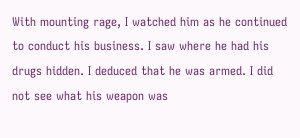With mounting rage, I watched him as he continued to conduct his business. I saw where he had his drugs hidden. I deduced that he was armed. I did not see what his weapon was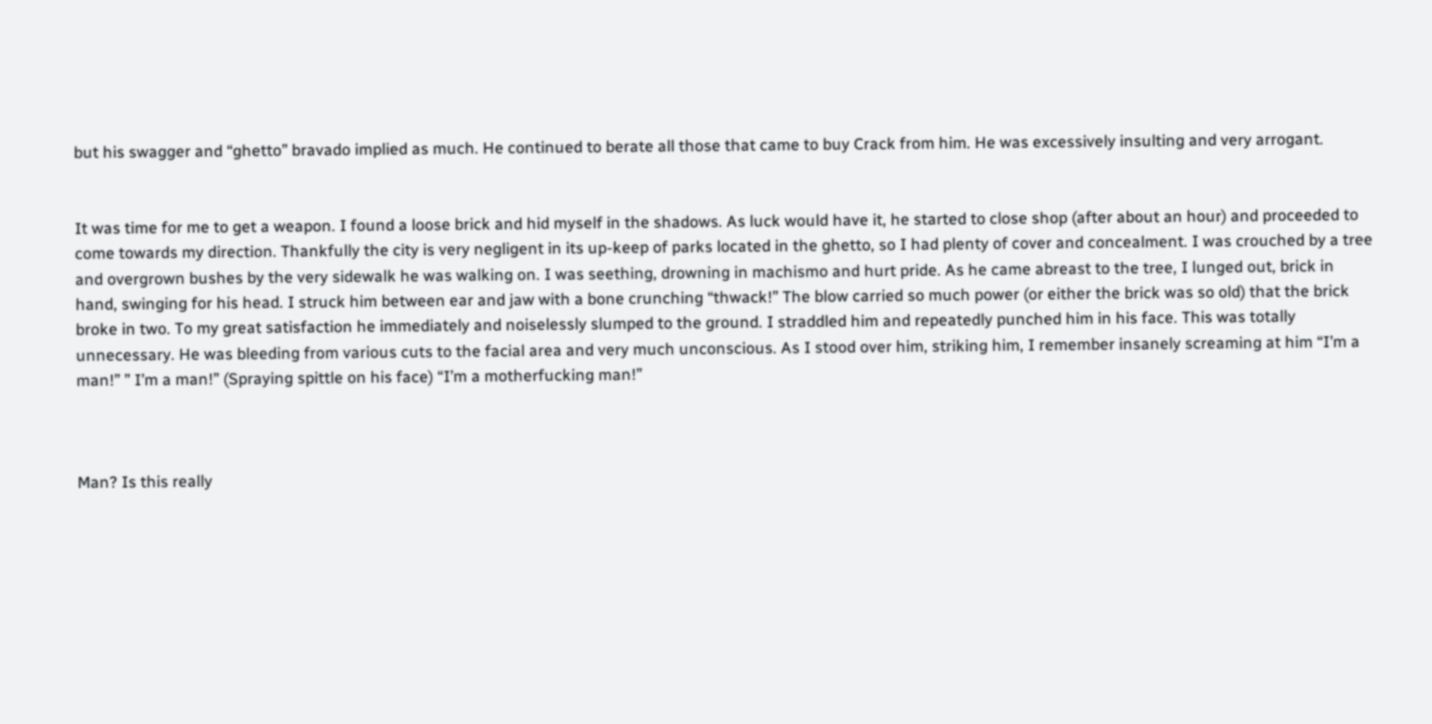but his swagger and “ghetto” bravado implied as much. He continued to berate all those that came to buy Crack from him. He was excessively insulting and very arrogant.


It was time for me to get a weapon. I found a loose brick and hid myself in the shadows. As luck would have it, he started to close shop (after about an hour) and proceeded to come towards my direction. Thankfully the city is very negligent in its up-keep of parks located in the ghetto, so I had plenty of cover and concealment. I was crouched by a tree and overgrown bushes by the very sidewalk he was walking on. I was seething, drowning in machismo and hurt pride. As he came abreast to the tree, I lunged out, brick in hand, swinging for his head. I struck him between ear and jaw with a bone crunching “thwack!” The blow carried so much power (or either the brick was so old) that the brick broke in two. To my great satisfaction he immediately and noiselessly slumped to the ground. I straddled him and repeatedly punched him in his face. This was totally unnecessary. He was bleeding from various cuts to the facial area and very much unconscious. As I stood over him, striking him, I remember insanely screaming at him “I’m a man!” ” I’m a man!” (Spraying spittle on his face) “I’m a motherfucking man!”



Man? Is this really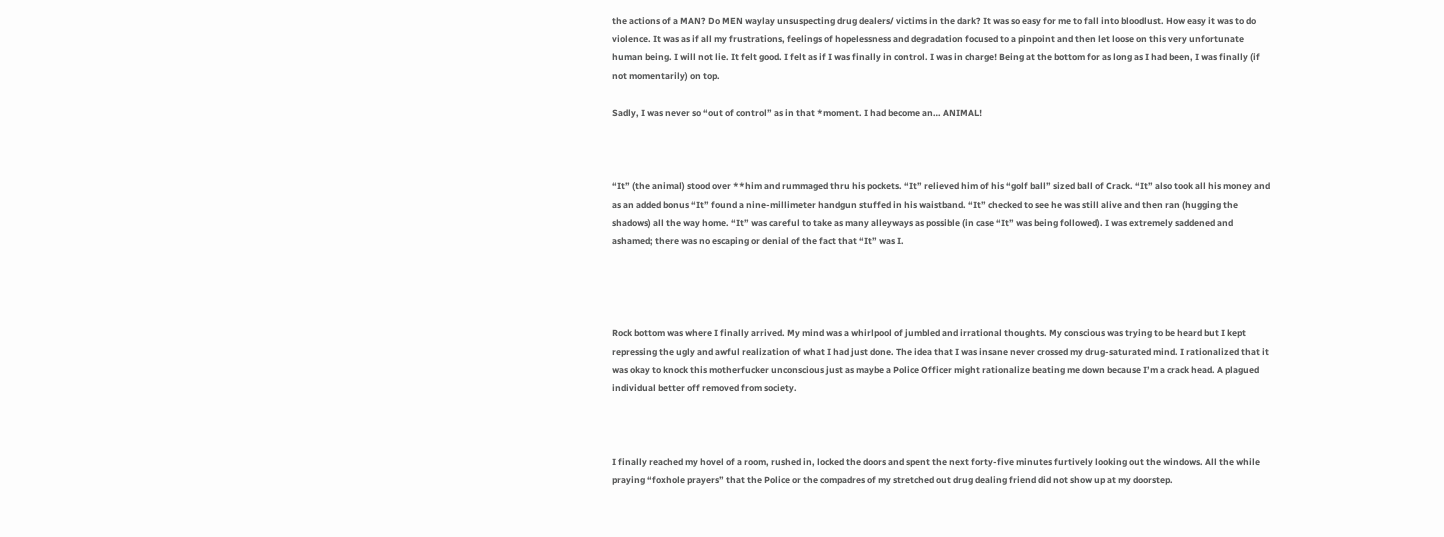the actions of a MAN? Do MEN waylay unsuspecting drug dealers/ victims in the dark? It was so easy for me to fall into bloodlust. How easy it was to do violence. It was as if all my frustrations, feelings of hopelessness and degradation focused to a pinpoint and then let loose on this very unfortunate human being. I will not lie. It felt good. I felt as if I was finally in control. I was in charge! Being at the bottom for as long as I had been, I was finally (if not momentarily) on top.

Sadly, I was never so “out of control” as in that *moment. I had become an… ANIMAL!



“It” (the animal) stood over **him and rummaged thru his pockets. “It” relieved him of his “golf ball” sized ball of Crack. “It” also took all his money and as an added bonus “It” found a nine-millimeter handgun stuffed in his waistband. “It” checked to see he was still alive and then ran (hugging the shadows) all the way home. “It” was careful to take as many alleyways as possible (in case “It” was being followed). I was extremely saddened and ashamed; there was no escaping or denial of the fact that “It” was I.




Rock bottom was where I finally arrived. My mind was a whirlpool of jumbled and irrational thoughts. My conscious was trying to be heard but I kept repressing the ugly and awful realization of what I had just done. The idea that I was insane never crossed my drug-saturated mind. I rationalized that it was okay to knock this motherfucker unconscious just as maybe a Police Officer might rationalize beating me down because I’m a crack head. A plagued individual better off removed from society.



I finally reached my hovel of a room, rushed in, locked the doors and spent the next forty-five minutes furtively looking out the windows. All the while praying “foxhole prayers” that the Police or the compadres of my stretched out drug dealing friend did not show up at my doorstep.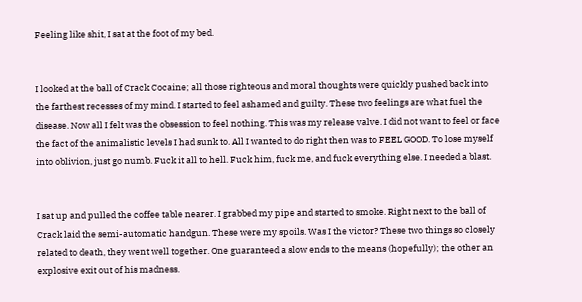Feeling like shit, I sat at the foot of my bed.


I looked at the ball of Crack Cocaine; all those righteous and moral thoughts were quickly pushed back into the farthest recesses of my mind. I started to feel ashamed and guilty. These two feelings are what fuel the disease. Now all I felt was the obsession to feel nothing. This was my release valve. I did not want to feel or face the fact of the animalistic levels I had sunk to. All I wanted to do right then was to FEEL GOOD. To lose myself into oblivion, just go numb. Fuck it all to hell. Fuck him, fuck me, and fuck everything else. I needed a blast.


I sat up and pulled the coffee table nearer. I grabbed my pipe and started to smoke. Right next to the ball of Crack laid the semi-automatic handgun. These were my spoils. Was I the victor? These two things so closely related to death, they went well together. One guaranteed a slow ends to the means (hopefully); the other an explosive exit out of his madness.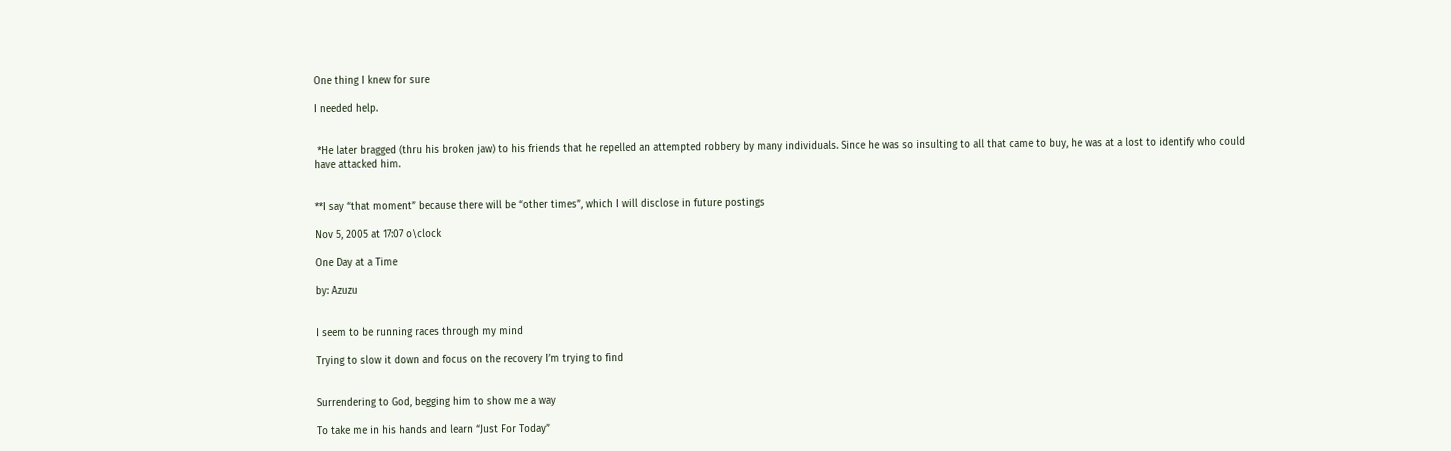One thing I knew for sure

I needed help.


 *He later bragged (thru his broken jaw) to his friends that he repelled an attempted robbery by many individuals. Since he was so insulting to all that came to buy, he was at a lost to identify who could have attacked him.


**I say “that moment” because there will be “other times”, which I will disclose in future postings

Nov 5, 2005 at 17:07 o\clock

One Day at a Time

by: Azuzu


I seem to be running races through my mind

Trying to slow it down and focus on the recovery I’m trying to find


Surrendering to God, begging him to show me a way

To take me in his hands and learn “Just For Today”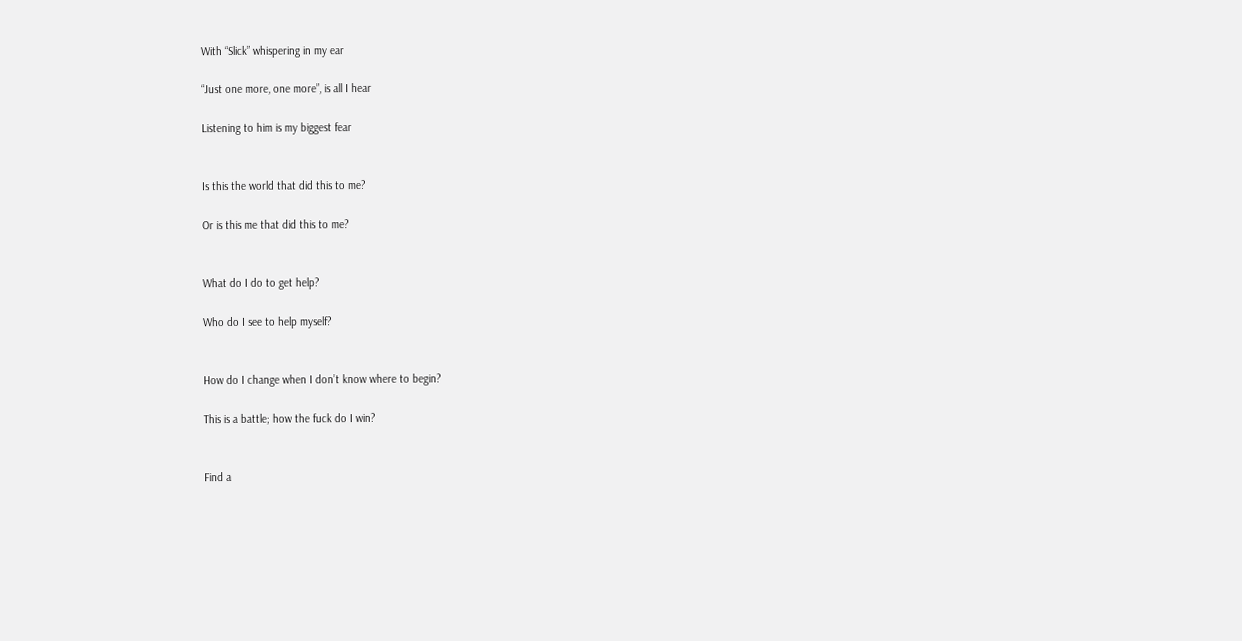With “Slick” whispering in my ear

“Just one more, one more”, is all I hear

Listening to him is my biggest fear


Is this the world that did this to me?

Or is this me that did this to me?


What do I do to get help?

Who do I see to help myself?


How do I change when I don’t know where to begin?

This is a battle; how the fuck do I win?


Find a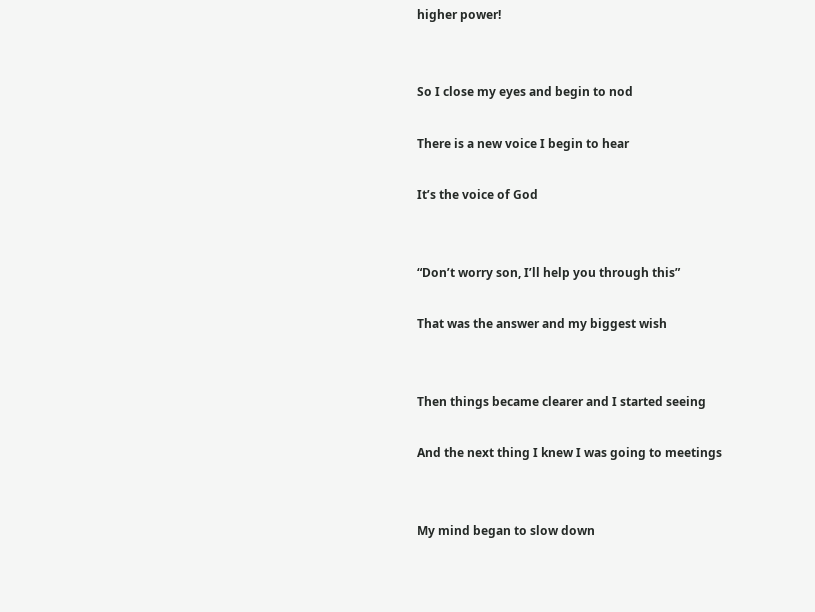higher power!


So I close my eyes and begin to nod

There is a new voice I begin to hear

It’s the voice of God


“Don’t worry son, I’ll help you through this”

That was the answer and my biggest wish


Then things became clearer and I started seeing

And the next thing I knew I was going to meetings


My mind began to slow down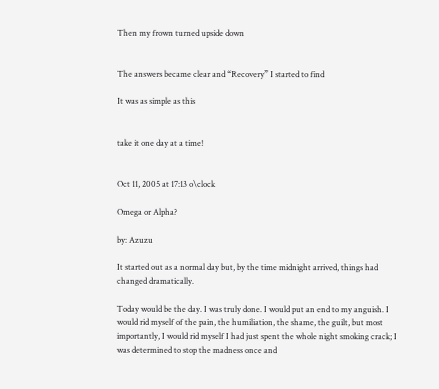Then my frown turned upside down


The answers became clear and “Recovery” I started to find

It was as simple as this


take it one day at a time!


Oct 11, 2005 at 17:13 o\clock

Omega or Alpha?

by: Azuzu

It started out as a normal day but, by the time midnight arrived, things had changed dramatically.

Today would be the day. I was truly done. I would put an end to my anguish. I would rid myself of the pain, the humiliation, the shame, the guilt, but most importantly, I would rid myself I had just spent the whole night smoking crack; I was determined to stop the madness once and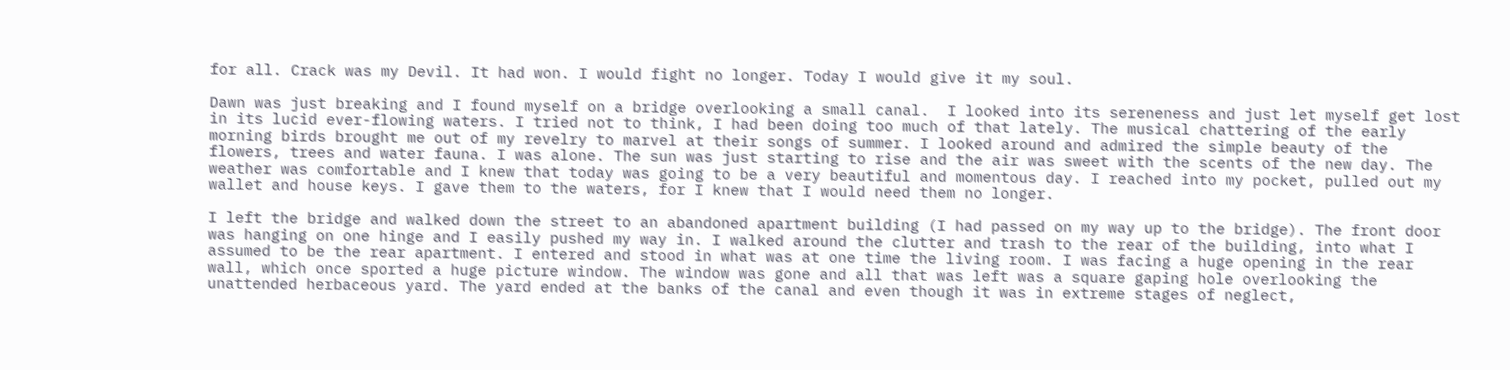for all. Crack was my Devil. It had won. I would fight no longer. Today I would give it my soul.

Dawn was just breaking and I found myself on a bridge overlooking a small canal.  I looked into its sereneness and just let myself get lost in its lucid ever-flowing waters. I tried not to think, I had been doing too much of that lately. The musical chattering of the early morning birds brought me out of my revelry to marvel at their songs of summer. I looked around and admired the simple beauty of the flowers, trees and water fauna. I was alone. The sun was just starting to rise and the air was sweet with the scents of the new day. The weather was comfortable and I knew that today was going to be a very beautiful and momentous day. I reached into my pocket, pulled out my wallet and house keys. I gave them to the waters, for I knew that I would need them no longer.

I left the bridge and walked down the street to an abandoned apartment building (I had passed on my way up to the bridge). The front door was hanging on one hinge and I easily pushed my way in. I walked around the clutter and trash to the rear of the building, into what I assumed to be the rear apartment. I entered and stood in what was at one time the living room. I was facing a huge opening in the rear wall, which once sported a huge picture window. The window was gone and all that was left was a square gaping hole overlooking the unattended herbaceous yard. The yard ended at the banks of the canal and even though it was in extreme stages of neglect,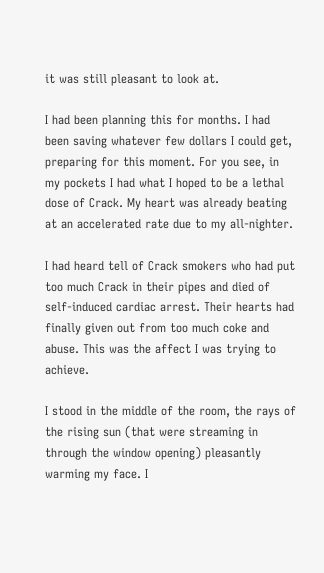it was still pleasant to look at.

I had been planning this for months. I had been saving whatever few dollars I could get, preparing for this moment. For you see, in my pockets I had what I hoped to be a lethal dose of Crack. My heart was already beating at an accelerated rate due to my all-nighter.

I had heard tell of Crack smokers who had put too much Crack in their pipes and died of self-induced cardiac arrest. Their hearts had finally given out from too much coke and abuse. This was the affect I was trying to achieve.

I stood in the middle of the room, the rays of the rising sun (that were streaming in through the window opening) pleasantly warming my face. I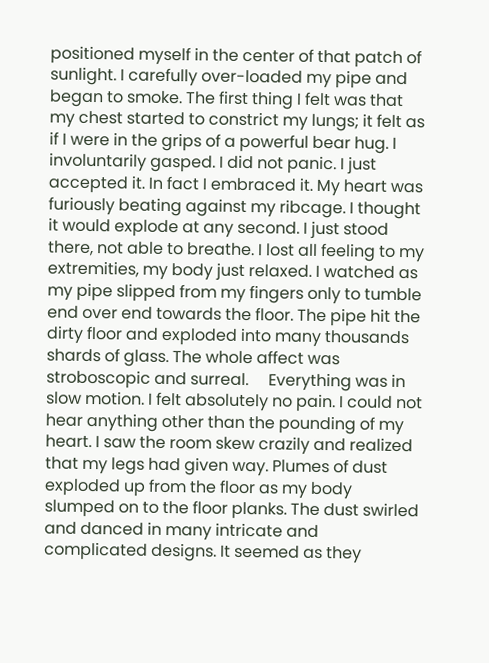positioned myself in the center of that patch of sunlight. I carefully over-loaded my pipe and began to smoke. The first thing I felt was that my chest started to constrict my lungs; it felt as if I were in the grips of a powerful bear hug. I involuntarily gasped. I did not panic. I just accepted it. In fact I embraced it. My heart was furiously beating against my ribcage. I thought it would explode at any second. I just stood there, not able to breathe. I lost all feeling to my extremities, my body just relaxed. I watched as my pipe slipped from my fingers only to tumble end over end towards the floor. The pipe hit the dirty floor and exploded into many thousands shards of glass. The whole affect was stroboscopic and surreal.     Everything was in slow motion. I felt absolutely no pain. I could not hear anything other than the pounding of my heart. I saw the room skew crazily and realized that my legs had given way. Plumes of dust exploded up from the floor as my body slumped on to the floor planks. The dust swirled and danced in many intricate and complicated designs. It seemed as they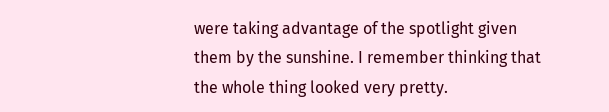were taking advantage of the spotlight given them by the sunshine. I remember thinking that the whole thing looked very pretty.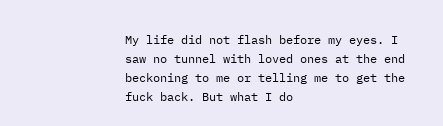My life did not flash before my eyes. I saw no tunnel with loved ones at the end beckoning to me or telling me to get the fuck back. But what I do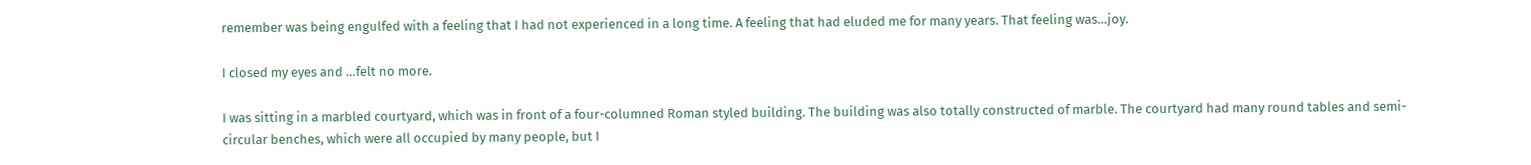remember was being engulfed with a feeling that I had not experienced in a long time. A feeling that had eluded me for many years. That feeling was…joy.

I closed my eyes and …felt no more.

I was sitting in a marbled courtyard, which was in front of a four-columned Roman styled building. The building was also totally constructed of marble. The courtyard had many round tables and semi-circular benches, which were all occupied by many people, but I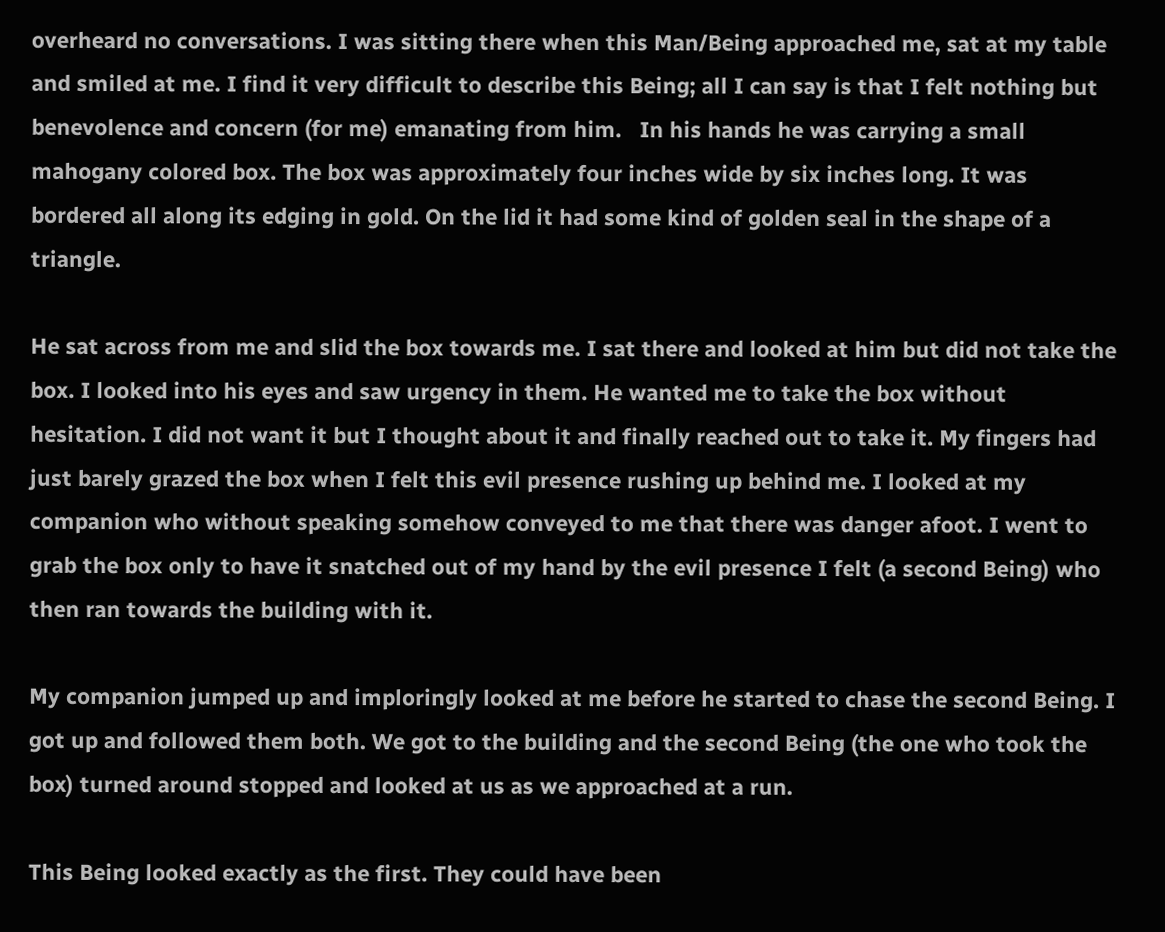overheard no conversations. I was sitting there when this Man/Being approached me, sat at my table and smiled at me. I find it very difficult to describe this Being; all I can say is that I felt nothing but benevolence and concern (for me) emanating from him.   In his hands he was carrying a small mahogany colored box. The box was approximately four inches wide by six inches long. It was bordered all along its edging in gold. On the lid it had some kind of golden seal in the shape of a triangle.

He sat across from me and slid the box towards me. I sat there and looked at him but did not take the box. I looked into his eyes and saw urgency in them. He wanted me to take the box without hesitation. I did not want it but I thought about it and finally reached out to take it. My fingers had just barely grazed the box when I felt this evil presence rushing up behind me. I looked at my companion who without speaking somehow conveyed to me that there was danger afoot. I went to grab the box only to have it snatched out of my hand by the evil presence I felt (a second Being) who then ran towards the building with it.

My companion jumped up and imploringly looked at me before he started to chase the second Being. I got up and followed them both. We got to the building and the second Being (the one who took the box) turned around stopped and looked at us as we approached at a run.

This Being looked exactly as the first. They could have been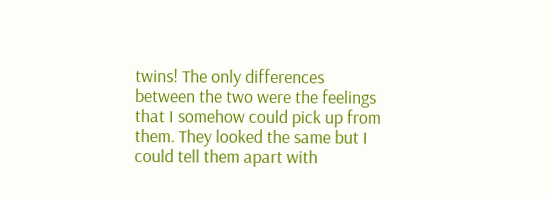twins! The only differences between the two were the feelings that I somehow could pick up from them. They looked the same but I could tell them apart with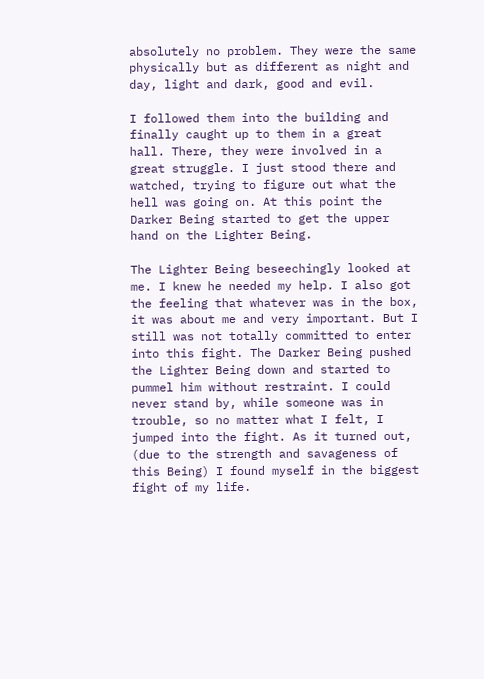absolutely no problem. They were the same physically but as different as night and day, light and dark, good and evil.

I followed them into the building and finally caught up to them in a great hall. There, they were involved in a great struggle. I just stood there and watched, trying to figure out what the hell was going on. At this point the Darker Being started to get the upper hand on the Lighter Being.

The Lighter Being beseechingly looked at me. I knew he needed my help. I also got the feeling that whatever was in the box, it was about me and very important. But I still was not totally committed to enter into this fight. The Darker Being pushed the Lighter Being down and started to pummel him without restraint. I could never stand by, while someone was in trouble, so no matter what I felt, I jumped into the fight. As it turned out, (due to the strength and savageness of this Being) I found myself in the biggest fight of my life.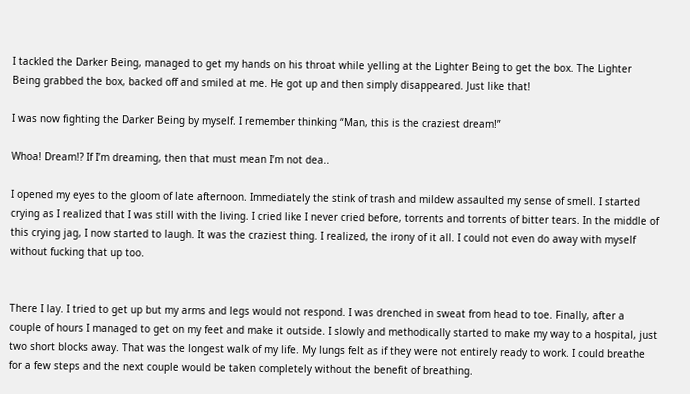I tackled the Darker Being, managed to get my hands on his throat while yelling at the Lighter Being to get the box. The Lighter Being grabbed the box, backed off and smiled at me. He got up and then simply disappeared. Just like that!

I was now fighting the Darker Being by myself. I remember thinking “Man, this is the craziest dream!”

Whoa! Dream!? If I’m dreaming, then that must mean I’m not dea..

I opened my eyes to the gloom of late afternoon. Immediately the stink of trash and mildew assaulted my sense of smell. I started crying as I realized that I was still with the living. I cried like I never cried before, torrents and torrents of bitter tears. In the middle of this crying jag, I now started to laugh. It was the craziest thing. I realized, the irony of it all. I could not even do away with myself without fucking that up too.


There I lay. I tried to get up but my arms and legs would not respond. I was drenched in sweat from head to toe. Finally, after a couple of hours I managed to get on my feet and make it outside. I slowly and methodically started to make my way to a hospital, just two short blocks away. That was the longest walk of my life. My lungs felt as if they were not entirely ready to work. I could breathe for a few steps and the next couple would be taken completely without the benefit of breathing.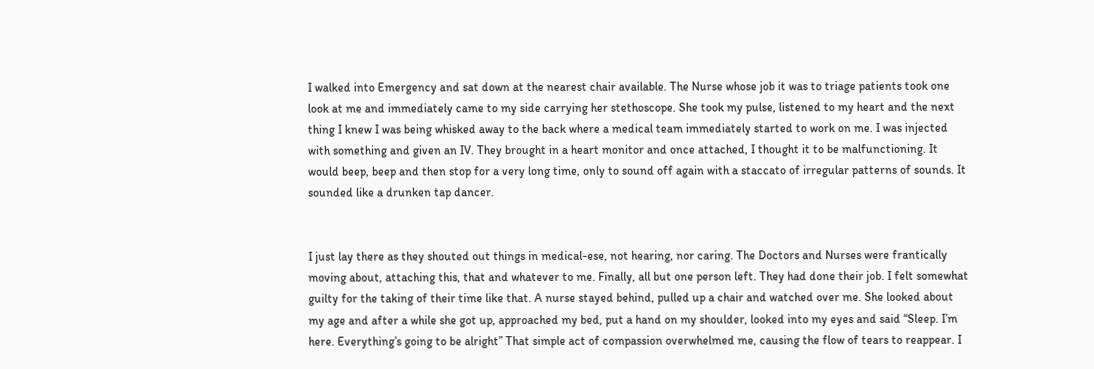I walked into Emergency and sat down at the nearest chair available. The Nurse whose job it was to triage patients took one look at me and immediately came to my side carrying her stethoscope. She took my pulse, listened to my heart and the next thing I knew I was being whisked away to the back where a medical team immediately started to work on me. I was injected with something and given an IV. They brought in a heart monitor and once attached, I thought it to be malfunctioning. It would beep, beep and then stop for a very long time, only to sound off again with a staccato of irregular patterns of sounds. It sounded like a drunken tap dancer.


I just lay there as they shouted out things in medical-ese, not hearing, nor caring. The Doctors and Nurses were frantically moving about, attaching this, that and whatever to me. Finally, all but one person left. They had done their job. I felt somewhat guilty for the taking of their time like that. A nurse stayed behind, pulled up a chair and watched over me. She looked about my age and after a while she got up, approached my bed, put a hand on my shoulder, looked into my eyes and said “Sleep. I’m here. Everything’s going to be alright” That simple act of compassion overwhelmed me, causing the flow of tears to reappear. I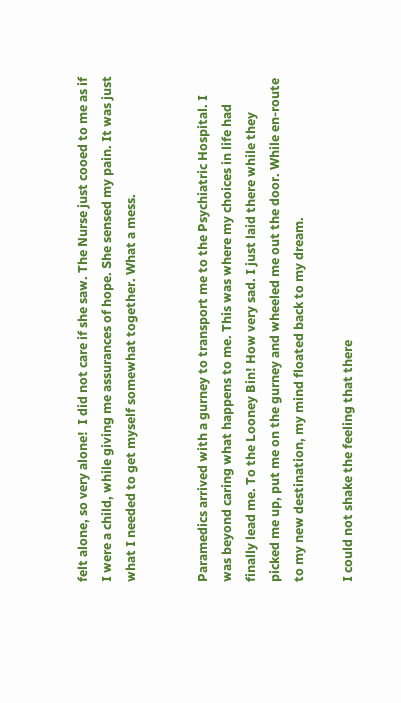felt alone, so very alone!  I did not care if she saw. The Nurse just cooed to me as if I were a child, while giving me assurances of hope. She sensed my pain. It was just what I needed to get myself somewhat together. What a mess.


Paramedics arrived with a gurney to transport me to the Psychiatric Hospital. I was beyond caring what happens to me. This was where my choices in life had finally lead me. To the Looney Bin! How very sad. I just laid there while they picked me up, put me on the gurney and wheeled me out the door. While en-route to my new destination, my mind floated back to my dream.

I could not shake the feeling that there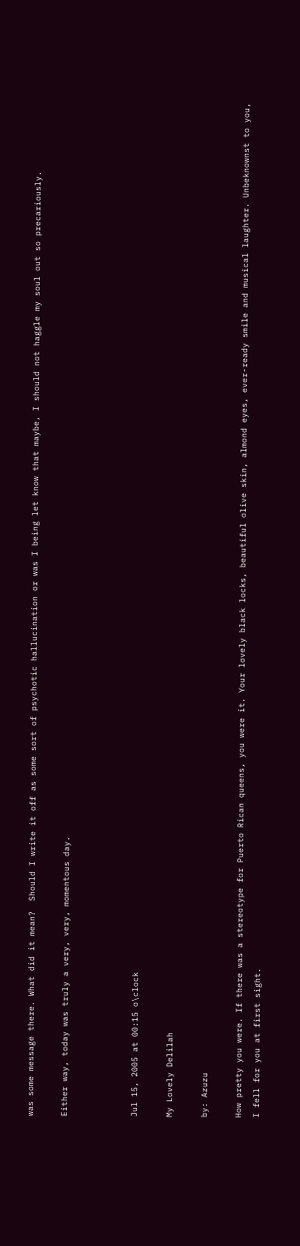was some message there. What did it mean?  Should I write it off as some sort of psychotic hallucination or was I being let know that maybe, I should not haggle my soul out so precariously.

Either way, today was truly a very, very, momentous day.



Jul 15, 2005 at 00:15 o\clock

My Lovely Delilah

by: Azuzu

How pretty you were. If there was a stereotype for Puerto Rican queens, you were it. Your lovely black locks, beautiful olive skin, almond eyes, ever-ready smile and musical laughter. Unbeknownst to you, I fell for you at first sight.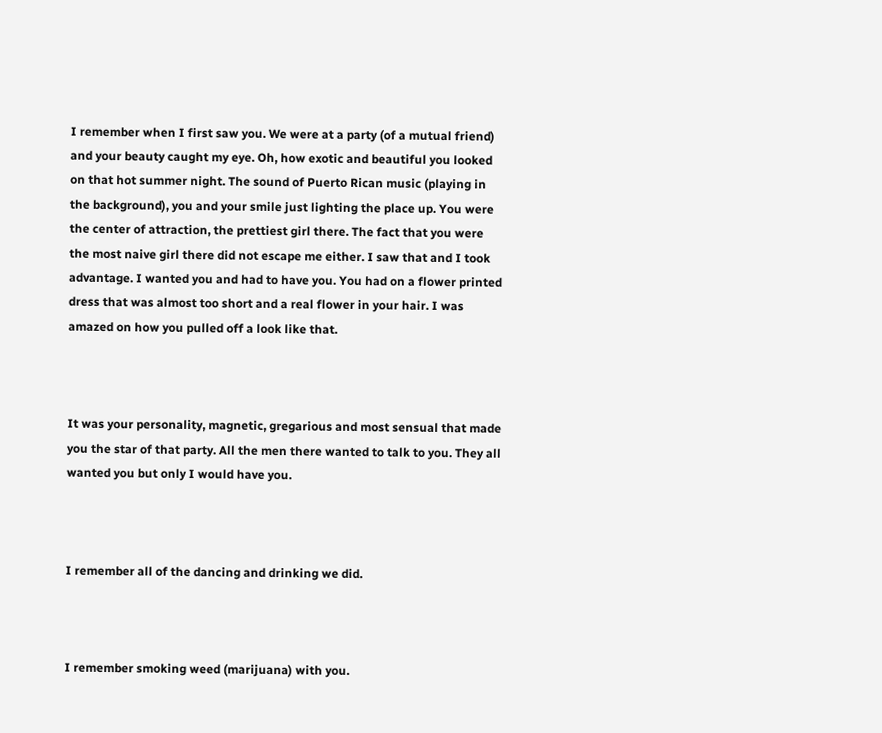I remember when I first saw you. We were at a party (of a mutual friend) and your beauty caught my eye. Oh, how exotic and beautiful you looked on that hot summer night. The sound of Puerto Rican music (playing in the background), you and your smile just lighting the place up. You were the center of attraction, the prettiest girl there. The fact that you were the most naive girl there did not escape me either. I saw that and I took advantage. I wanted you and had to have you. You had on a flower printed dress that was almost too short and a real flower in your hair. I was amazed on how you pulled off a look like that.



It was your personality, magnetic, gregarious and most sensual that made you the star of that party. All the men there wanted to talk to you. They all wanted you but only I would have you.



I remember all of the dancing and drinking we did.



I remember smoking weed (marijuana) with you.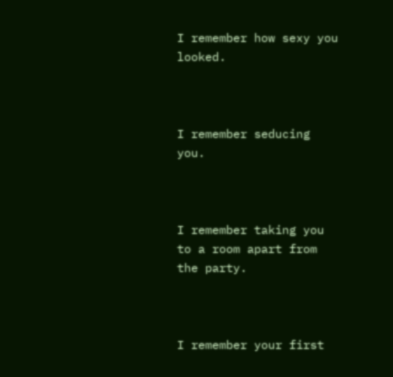I remember how sexy you looked.



I remember seducing you.



I remember taking you to a room apart from the party.



I remember your first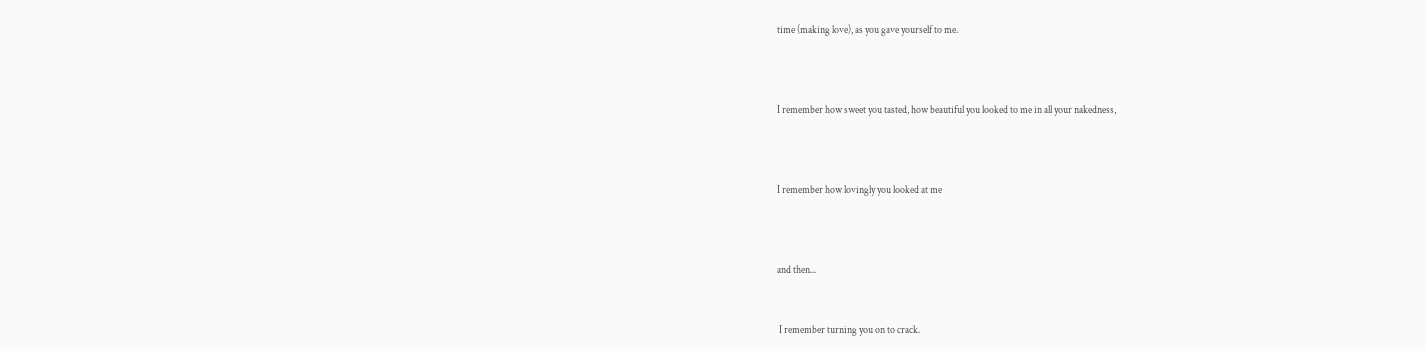time (making love), as you gave yourself to me.



I remember how sweet you tasted, how beautiful you looked to me in all your nakedness,



I remember how lovingly you looked at me



and then...


 I remember turning you on to crack.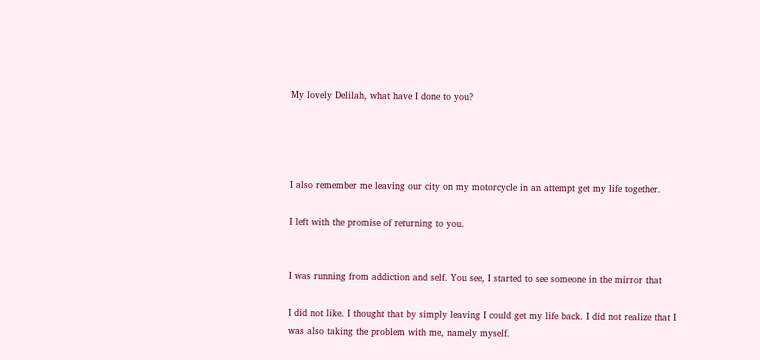My lovely Delilah, what have I done to you?




I also remember me leaving our city on my motorcycle in an attempt get my life together.

I left with the promise of returning to you.


I was running from addiction and self. You see, I started to see someone in the mirror that

I did not like. I thought that by simply leaving I could get my life back. I did not realize that I was also taking the problem with me, namely myself.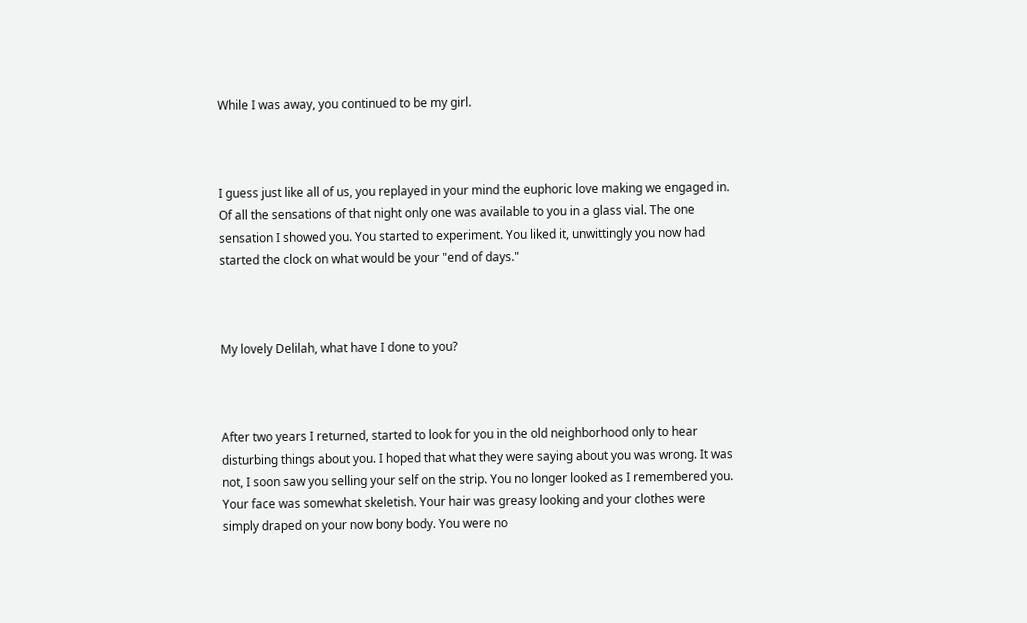While I was away, you continued to be my girl.



I guess just like all of us, you replayed in your mind the euphoric love making we engaged in. Of all the sensations of that night only one was available to you in a glass vial. The one sensation I showed you. You started to experiment. You liked it, unwittingly you now had started the clock on what would be your "end of days."



My lovely Delilah, what have I done to you?



After two years I returned, started to look for you in the old neighborhood only to hear disturbing things about you. I hoped that what they were saying about you was wrong. It was not, I soon saw you selling your self on the strip. You no longer looked as I remembered you. Your face was somewhat skeletish. Your hair was greasy looking and your clothes were simply draped on your now bony body. You were no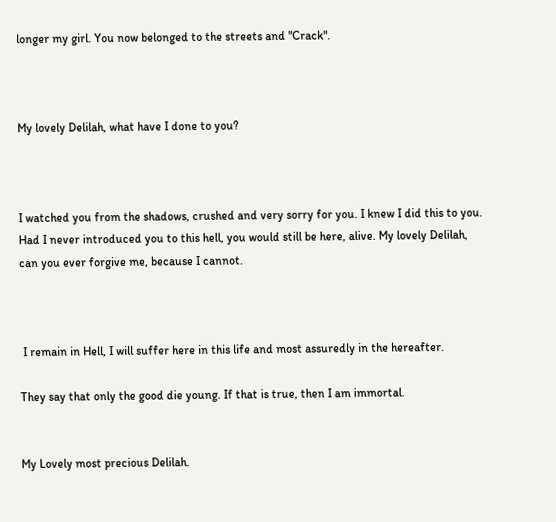longer my girl. You now belonged to the streets and "Crack".



My lovely Delilah, what have I done to you?



I watched you from the shadows, crushed and very sorry for you. I knew I did this to you. Had I never introduced you to this hell, you would still be here, alive. My lovely Delilah, can you ever forgive me, because I cannot.



 I remain in Hell, I will suffer here in this life and most assuredly in the hereafter.

They say that only the good die young. If that is true, then I am immortal.


My Lovely most precious Delilah.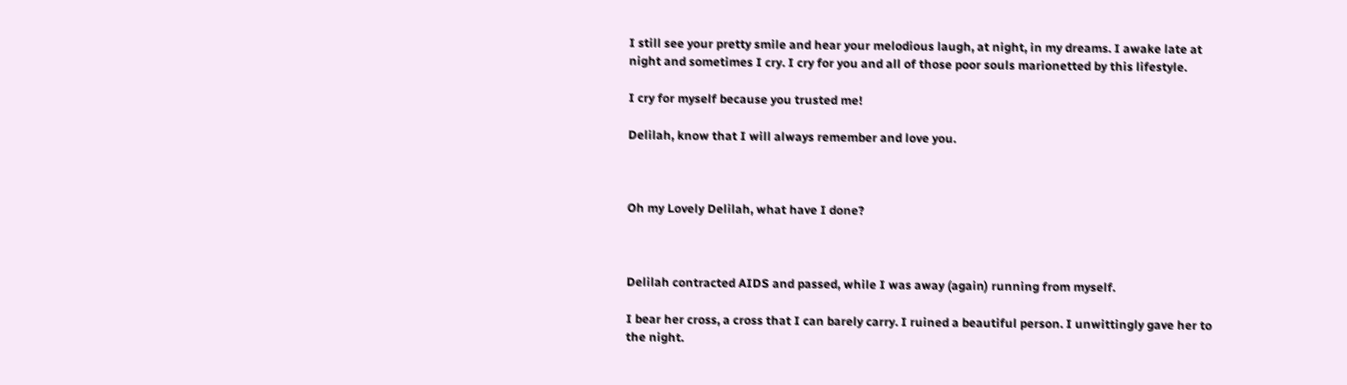I still see your pretty smile and hear your melodious laugh, at night, in my dreams. I awake late at night and sometimes I cry. I cry for you and all of those poor souls marionetted by this lifestyle.

I cry for myself because you trusted me!

Delilah, know that I will always remember and love you.



Oh my Lovely Delilah, what have I done?



Delilah contracted AIDS and passed, while I was away (again) running from myself.

I bear her cross, a cross that I can barely carry. I ruined a beautiful person. I unwittingly gave her to the night.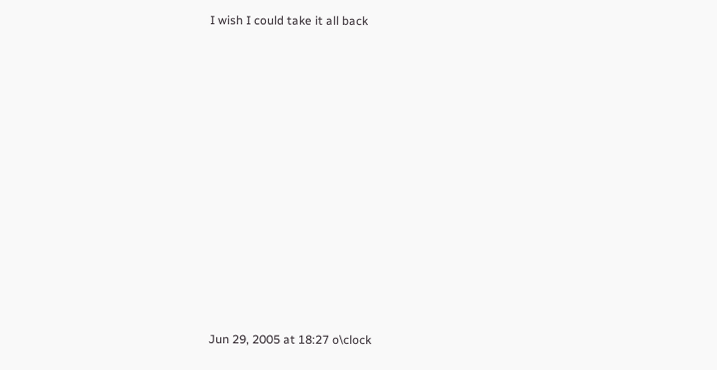I wish I could take it all back













Jun 29, 2005 at 18:27 o\clock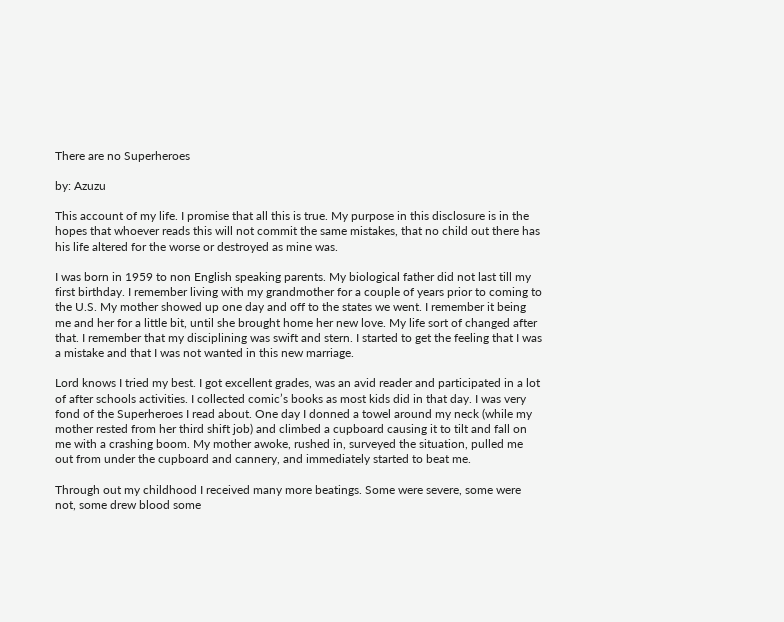There are no Superheroes

by: Azuzu

This account of my life. I promise that all this is true. My purpose in this disclosure is in the hopes that whoever reads this will not commit the same mistakes, that no child out there has his life altered for the worse or destroyed as mine was.

I was born in 1959 to non English speaking parents. My biological father did not last till my first birthday. I remember living with my grandmother for a couple of years prior to coming to the U.S. My mother showed up one day and off to the states we went. I remember it being me and her for a little bit, until she brought home her new love. My life sort of changed after that. I remember that my disciplining was swift and stern. I started to get the feeling that I was a mistake and that I was not wanted in this new marriage.

Lord knows I tried my best. I got excellent grades, was an avid reader and participated in a lot of after schools activities. I collected comic’s books as most kids did in that day. I was very fond of the Superheroes I read about. One day I donned a towel around my neck (while my mother rested from her third shift job) and climbed a cupboard causing it to tilt and fall on me with a crashing boom. My mother awoke, rushed in, surveyed the situation, pulled me out from under the cupboard and cannery, and immediately started to beat me.

Through out my childhood I received many more beatings. Some were severe, some were not, some drew blood some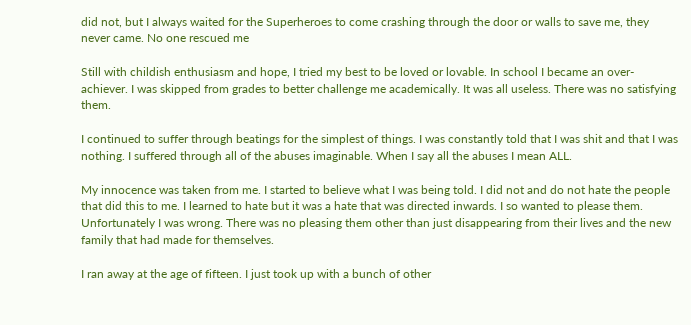did not, but I always waited for the Superheroes to come crashing through the door or walls to save me, they never came. No one rescued me

Still with childish enthusiasm and hope, I tried my best to be loved or lovable. In school I became an over-achiever. I was skipped from grades to better challenge me academically. It was all useless. There was no satisfying them.

I continued to suffer through beatings for the simplest of things. I was constantly told that I was shit and that I was nothing. I suffered through all of the abuses imaginable. When I say all the abuses I mean ALL.

My innocence was taken from me. I started to believe what I was being told. I did not and do not hate the people that did this to me. I learned to hate but it was a hate that was directed inwards. I so wanted to please them. Unfortunately I was wrong. There was no pleasing them other than just disappearing from their lives and the new family that had made for themselves.

I ran away at the age of fifteen. I just took up with a bunch of other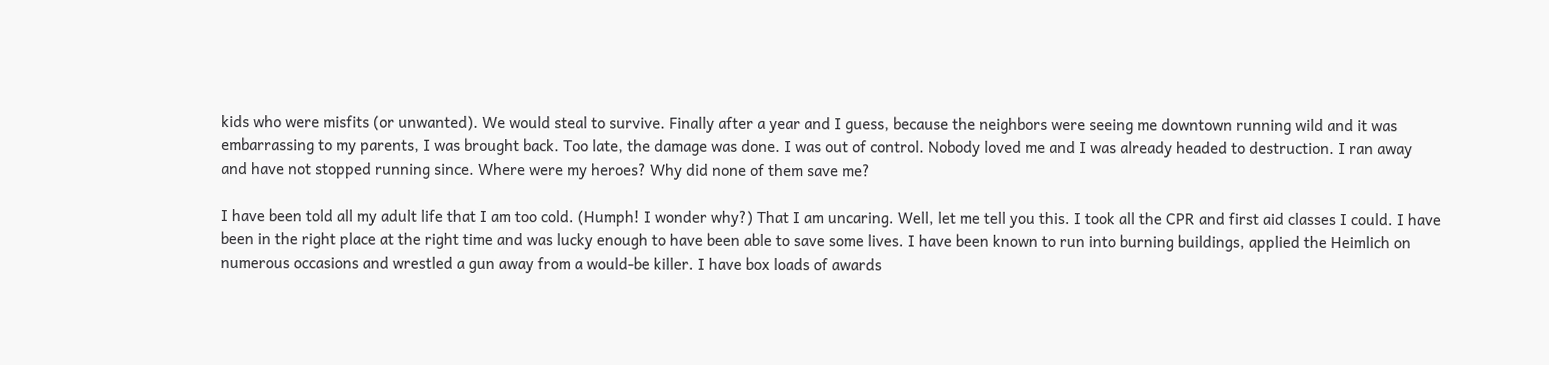kids who were misfits (or unwanted). We would steal to survive. Finally after a year and I guess, because the neighbors were seeing me downtown running wild and it was embarrassing to my parents, I was brought back. Too late, the damage was done. I was out of control. Nobody loved me and I was already headed to destruction. I ran away and have not stopped running since. Where were my heroes? Why did none of them save me?

I have been told all my adult life that I am too cold. (Humph! I wonder why?) That I am uncaring. Well, let me tell you this. I took all the CPR and first aid classes I could. I have been in the right place at the right time and was lucky enough to have been able to save some lives. I have been known to run into burning buildings, applied the Heimlich on numerous occasions and wrestled a gun away from a would-be killer. I have box loads of awards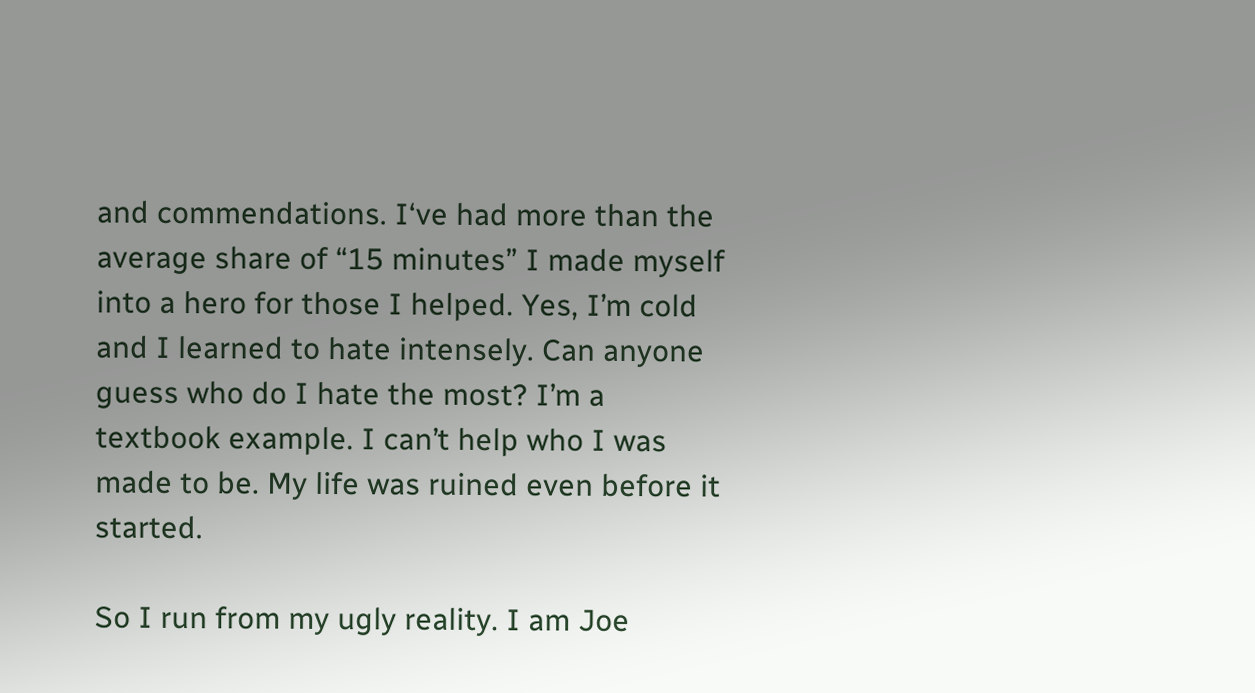and commendations. I‘ve had more than the average share of “15 minutes” I made myself into a hero for those I helped. Yes, I’m cold and I learned to hate intensely. Can anyone guess who do I hate the most? I’m a textbook example. I can’t help who I was made to be. My life was ruined even before it started.

So I run from my ugly reality. I am Joe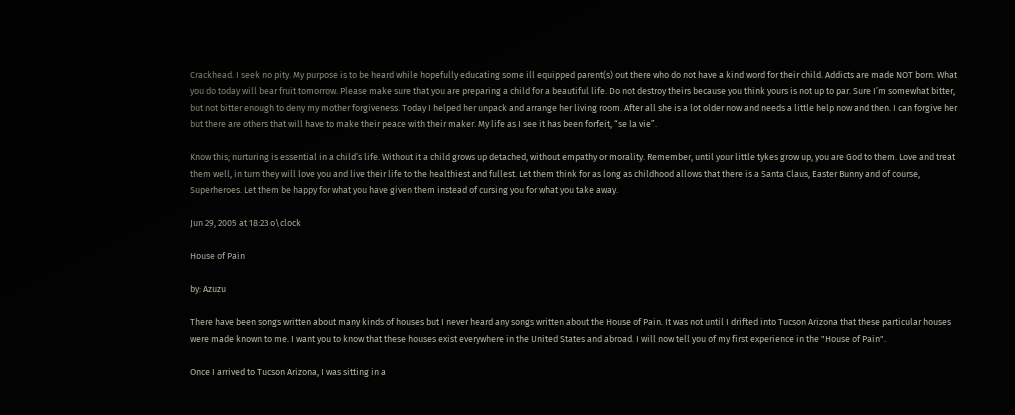Crackhead. I seek no pity. My purpose is to be heard while hopefully educating some ill equipped parent(s) out there who do not have a kind word for their child. Addicts are made NOT born. What you do today will bear fruit tomorrow. Please make sure that you are preparing a child for a beautiful life. Do not destroy theirs because you think yours is not up to par. Sure I’m somewhat bitter, but not bitter enough to deny my mother forgiveness. Today I helped her unpack and arrange her living room. After all she is a lot older now and needs a little help now and then. I can forgive her but there are others that will have to make their peace with their maker. My life as I see it has been forfeit, “se la vie”.

Know this; nurturing is essential in a child’s life. Without it a child grows up detached, without empathy or morality. Remember, until your little tykes grow up, you are God to them. Love and treat them well, in turn they will love you and live their life to the healthiest and fullest. Let them think for as long as childhood allows that there is a Santa Claus, Easter Bunny and of course, Superheroes. Let them be happy for what you have given them instead of cursing you for what you take away.

Jun 29, 2005 at 18:23 o\clock

House of Pain

by: Azuzu

There have been songs written about many kinds of houses but I never heard any songs written about the House of Pain. It was not until I drifted into Tucson Arizona that these particular houses were made known to me. I want you to know that these houses exist everywhere in the United States and abroad. I will now tell you of my first experience in the "House of Pain".

Once I arrived to Tucson Arizona, I was sitting in a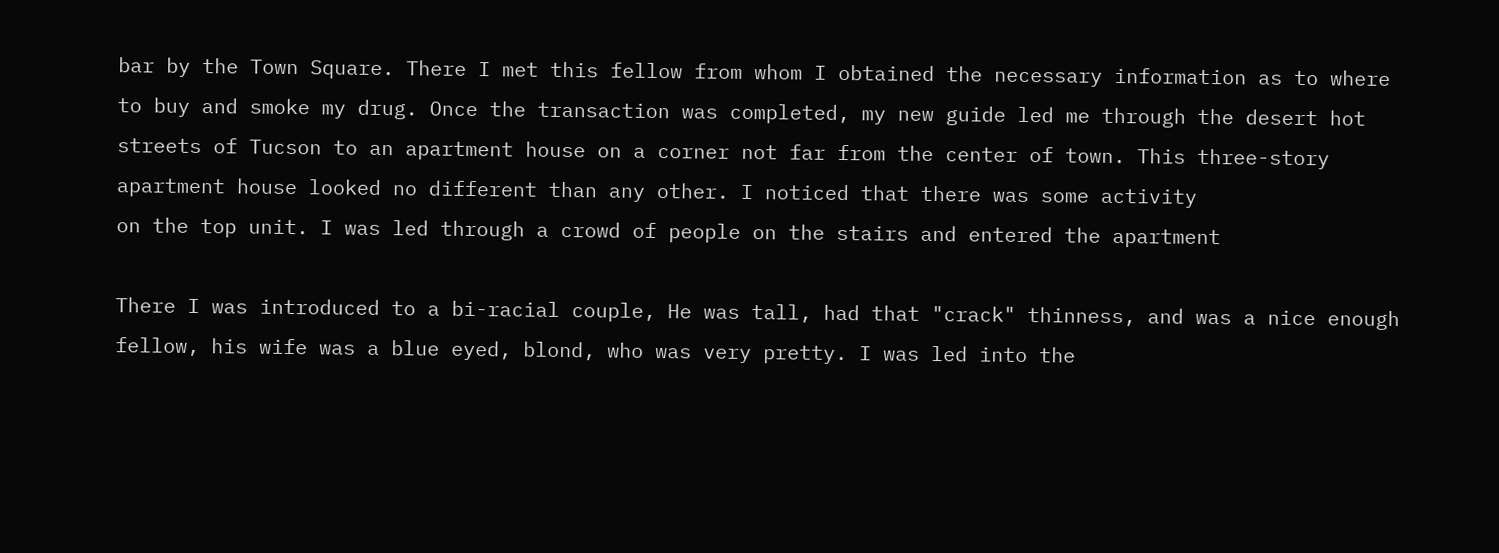bar by the Town Square. There I met this fellow from whom I obtained the necessary information as to where to buy and smoke my drug. Once the transaction was completed, my new guide led me through the desert hot streets of Tucson to an apartment house on a corner not far from the center of town. This three-story apartment house looked no different than any other. I noticed that there was some activity
on the top unit. I was led through a crowd of people on the stairs and entered the apartment

There I was introduced to a bi-racial couple, He was tall, had that "crack" thinness, and was a nice enough fellow, his wife was a blue eyed, blond, who was very pretty. I was led into the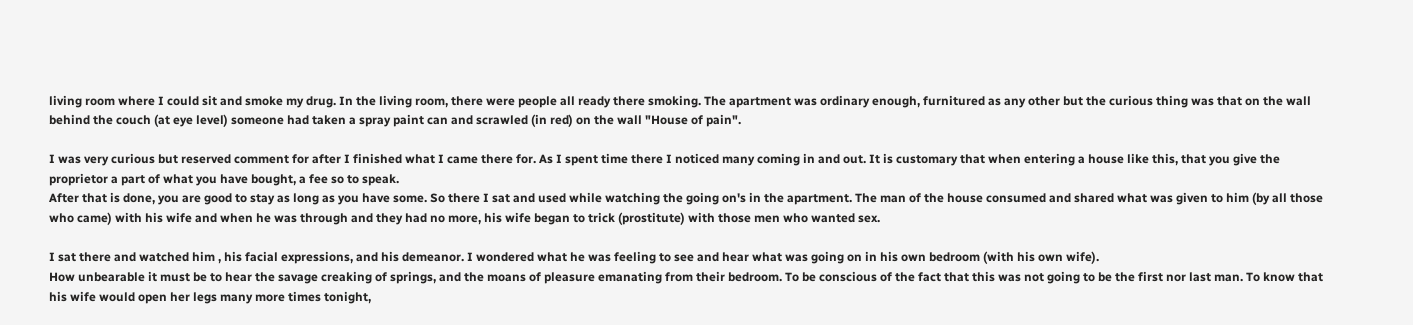living room where I could sit and smoke my drug. In the living room, there were people all ready there smoking. The apartment was ordinary enough, furnitured as any other but the curious thing was that on the wall behind the couch (at eye level) someone had taken a spray paint can and scrawled (in red) on the wall "House of pain".

I was very curious but reserved comment for after I finished what I came there for. As I spent time there I noticed many coming in and out. It is customary that when entering a house like this, that you give the proprietor a part of what you have bought, a fee so to speak.
After that is done, you are good to stay as long as you have some. So there I sat and used while watching the going on's in the apartment. The man of the house consumed and shared what was given to him (by all those who came) with his wife and when he was through and they had no more, his wife began to trick (prostitute) with those men who wanted sex.

I sat there and watched him , his facial expressions, and his demeanor. I wondered what he was feeling to see and hear what was going on in his own bedroom (with his own wife).
How unbearable it must be to hear the savage creaking of springs, and the moans of pleasure emanating from their bedroom. To be conscious of the fact that this was not going to be the first nor last man. To know that his wife would open her legs many more times tonight,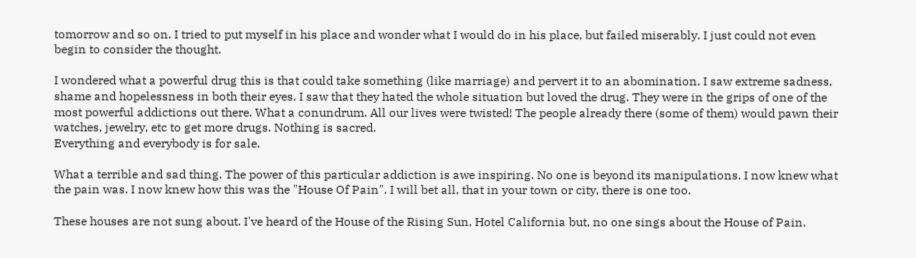tomorrow and so on. I tried to put myself in his place and wonder what I would do in his place, but failed miserably. I just could not even begin to consider the thought.

I wondered what a powerful drug this is that could take something (like marriage) and pervert it to an abomination. I saw extreme sadness, shame and hopelessness in both their eyes. I saw that they hated the whole situation but loved the drug. They were in the grips of one of the most powerful addictions out there. What a conundrum. All our lives were twisted! The people already there (some of them) would pawn their watches, jewelry, etc to get more drugs. Nothing is sacred.
Everything and everybody is for sale.

What a terrible and sad thing. The power of this particular addiction is awe inspiring. No one is beyond its manipulations. I now knew what the pain was. I now knew how this was the "House Of Pain". I will bet all, that in your town or city, there is one too.

These houses are not sung about. I've heard of the House of the Rising Sun, Hotel California but, no one sings about the House of Pain.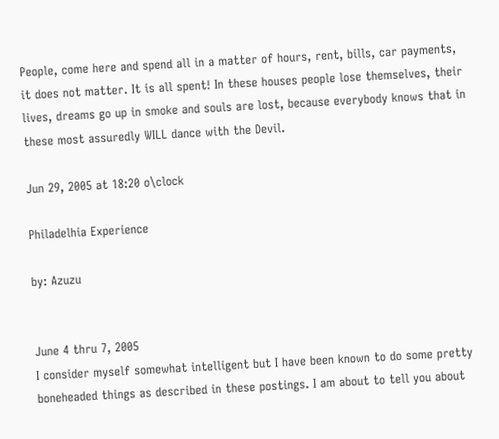People, come here and spend all in a matter of hours, rent, bills, car payments, it does not matter. It is all spent! In these houses people lose themselves, their lives, dreams go up in smoke and souls are lost, because everybody knows that in these most assuredly WILL dance with the Devil.

Jun 29, 2005 at 18:20 o\clock

Philadelhia Experience

by: Azuzu


June 4 thru 7, 2005
I consider myself somewhat intelligent but I have been known to do some pretty boneheaded things as described in these postings. I am about to tell you about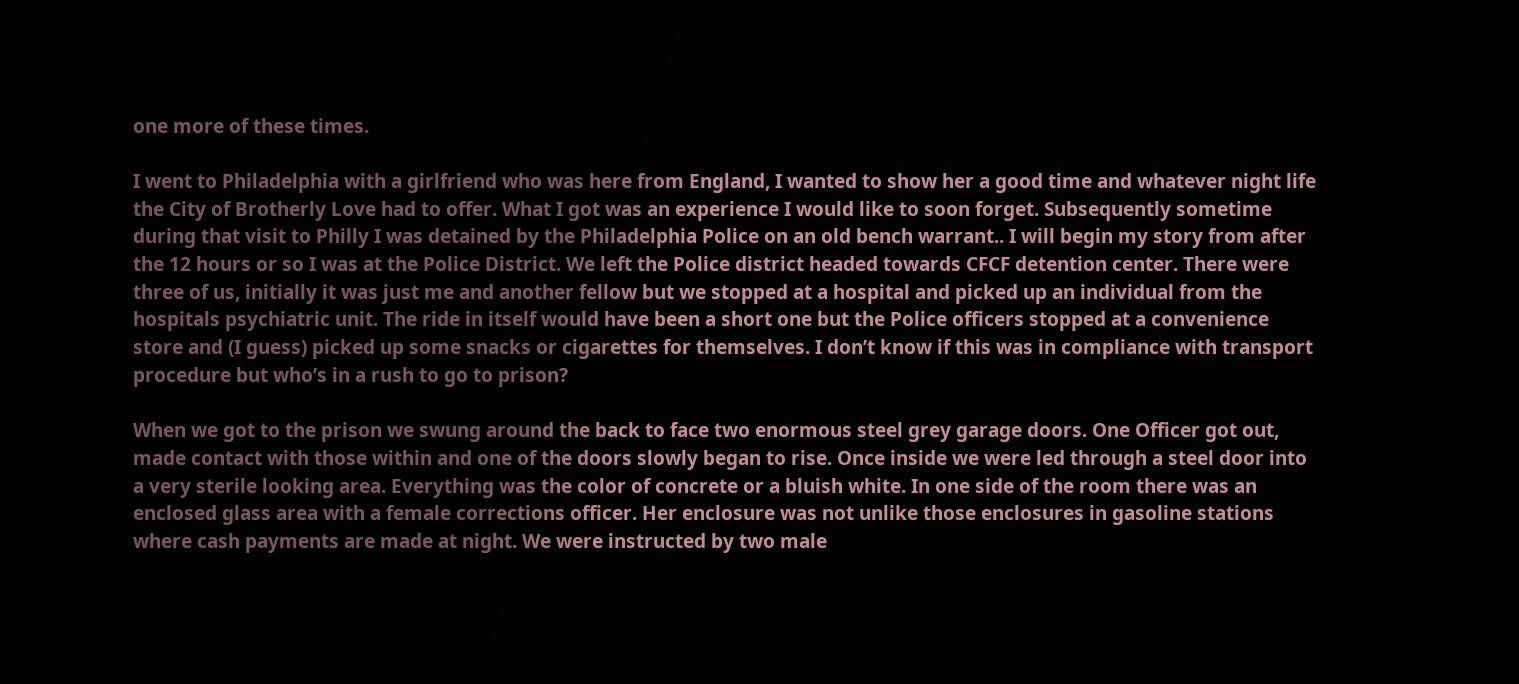one more of these times.

I went to Philadelphia with a girlfriend who was here from England, I wanted to show her a good time and whatever night life the City of Brotherly Love had to offer. What I got was an experience I would like to soon forget. Subsequently sometime during that visit to Philly I was detained by the Philadelphia Police on an old bench warrant.. I will begin my story from after the 12 hours or so I was at the Police District. We left the Police district headed towards CFCF detention center. There were three of us, initially it was just me and another fellow but we stopped at a hospital and picked up an individual from the hospitals psychiatric unit. The ride in itself would have been a short one but the Police officers stopped at a convenience store and (I guess) picked up some snacks or cigarettes for themselves. I don’t know if this was in compliance with transport procedure but who’s in a rush to go to prison?

When we got to the prison we swung around the back to face two enormous steel grey garage doors. One Officer got out, made contact with those within and one of the doors slowly began to rise. Once inside we were led through a steel door into a very sterile looking area. Everything was the color of concrete or a bluish white. In one side of the room there was an enclosed glass area with a female corrections officer. Her enclosure was not unlike those enclosures in gasoline stations where cash payments are made at night. We were instructed by two male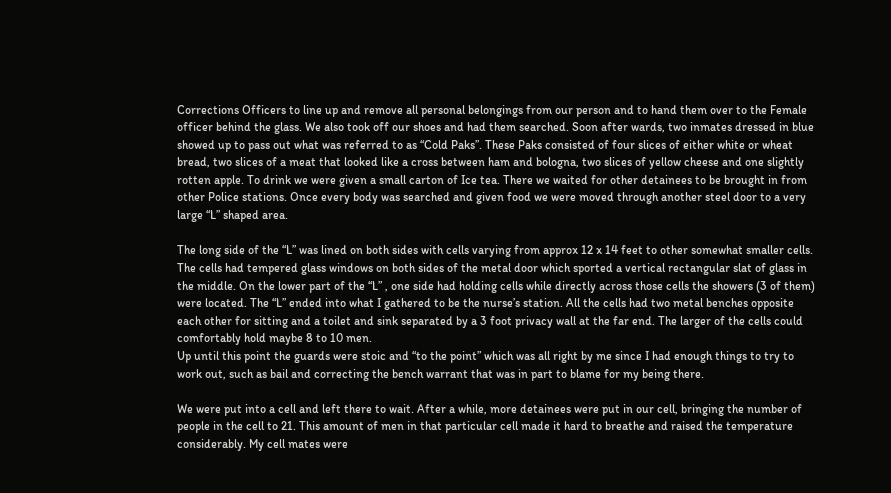Corrections Officers to line up and remove all personal belongings from our person and to hand them over to the Female officer behind the glass. We also took off our shoes and had them searched. Soon after wards, two inmates dressed in blue showed up to pass out what was referred to as “Cold Paks”. These Paks consisted of four slices of either white or wheat bread, two slices of a meat that looked like a cross between ham and bologna, two slices of yellow cheese and one slightly rotten apple. To drink we were given a small carton of Ice tea. There we waited for other detainees to be brought in from other Police stations. Once every body was searched and given food we were moved through another steel door to a very large “L” shaped area.

The long side of the “L” was lined on both sides with cells varying from approx 12 x 14 feet to other somewhat smaller cells. The cells had tempered glass windows on both sides of the metal door which sported a vertical rectangular slat of glass in the middle. On the lower part of the “L” , one side had holding cells while directly across those cells the showers (3 of them) were located. The “L” ended into what I gathered to be the nurse’s station. All the cells had two metal benches opposite each other for sitting and a toilet and sink separated by a 3 foot privacy wall at the far end. The larger of the cells could comfortably hold maybe 8 to 10 men.
Up until this point the guards were stoic and “to the point” which was all right by me since I had enough things to try to work out, such as bail and correcting the bench warrant that was in part to blame for my being there.

We were put into a cell and left there to wait. After a while, more detainees were put in our cell, bringing the number of people in the cell to 21. This amount of men in that particular cell made it hard to breathe and raised the temperature considerably. My cell mates were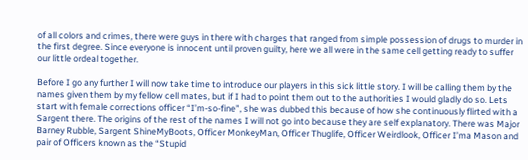of all colors and crimes, there were guys in there with charges that ranged from simple possession of drugs to murder in the first degree. Since everyone is innocent until proven guilty, here we all were in the same cell getting ready to suffer our little ordeal together.

Before I go any further I will now take time to introduce our players in this sick little story. I will be calling them by the names given them by my fellow cell mates, but if I had to point them out to the authorities I would gladly do so. Lets start with female corrections officer “I’m-so-fine”, she was dubbed this because of how she continuously flirted with a Sargent there. The origins of the rest of the names I will not go into because they are self explanatory. There was Major Barney Rubble, Sargent ShineMyBoots, Officer MonkeyMan, Officer Thuglife, Officer Weirdlook, Officer I’ma Mason and pair of Officers known as the “Stupid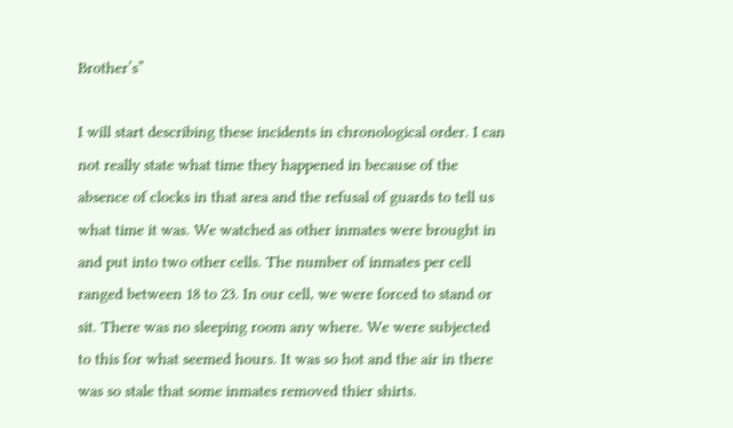Brother’s”

I will start describing these incidents in chronological order. I can not really state what time they happened in because of the absence of clocks in that area and the refusal of guards to tell us what time it was. We watched as other inmates were brought in and put into two other cells. The number of inmates per cell ranged between 18 to 23. In our cell, we were forced to stand or sit. There was no sleeping room any where. We were subjected to this for what seemed hours. It was so hot and the air in there was so stale that some inmates removed thier shirts.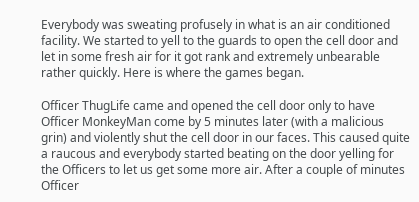Everybody was sweating profusely in what is an air conditioned facility. We started to yell to the guards to open the cell door and let in some fresh air for it got rank and extremely unbearable rather quickly. Here is where the games began.

Officer ThugLife came and opened the cell door only to have Officer MonkeyMan come by 5 minutes later (with a malicious grin) and violently shut the cell door in our faces. This caused quite a raucous and everybody started beating on the door yelling for the Officers to let us get some more air. After a couple of minutes Officer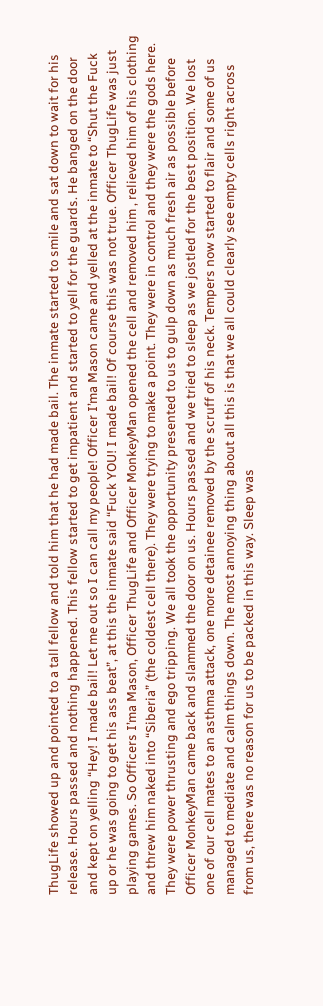ThugLife showed up and pointed to a tall fellow and told him that he had made bail. The inmate started to smile and sat down to wait for his release. Hours passed and nothing happened. This fellow started to get impatient and started to yell for the guards. He banged on the door and kept on yelling “Hey! I made bail! Let me out so I can call my people! Officer I’ma Mason came and yelled at the inmate to “Shut the Fuck up or he was going to get his ass beat”, at this the inmate said “Fuck YOU! I made bail! Of course this was not true. Officer ThugLife was just playing games. So Officers I’ma Mason, Officer ThugLife and Officer MonkeyMan opened the cell and removed him , relieved him of his clothing and threw him naked into “Siberia” (the coldest cell there). They were trying to make a point. They were in control and they were the gods here. They were power thrusting and ego tripping. We all took the opportunity presented to us to gulp down as much fresh air as possible before Officer MonkeyMan came back and slammed the door on us. Hours passed and we tried to sleep as we jostled for the best position. We lost one of our cell mates to an asthma attack, one more detainee removed by the scruff of his neck. Tempers now started to flair and some of us managed to mediate and calm things down. The most annoying thing about all this is that we all could clearly see empty cells right across from us, there was no reason for us to be packed in this way. Sleep was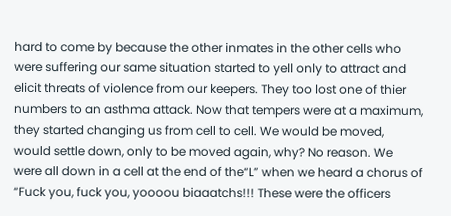hard to come by because the other inmates in the other cells who were suffering our same situation started to yell only to attract and elicit threats of violence from our keepers. They too lost one of thier numbers to an asthma attack. Now that tempers were at a maximum, they started changing us from cell to cell. We would be moved, would settle down, only to be moved again, why? No reason. We were all down in a cell at the end of the“L” when we heard a chorus of “Fuck you, fuck you, yoooou biaaatchs!!! These were the officers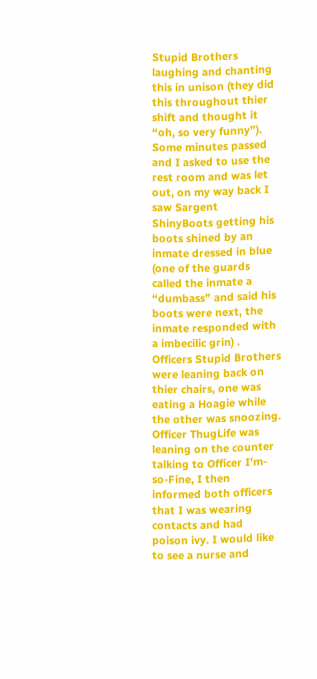Stupid Brothers laughing and chanting this in unison (they did this throughout thier shift and thought it “oh, so very funny”). Some minutes passed and I asked to use the rest room and was let out, on my way back I saw Sargent ShinyBoots getting his boots shined by an inmate dressed in blue (one of the guards called the inmate a “dumbass” and said his boots were next, the inmate responded with a imbecilic grin) . Officers Stupid Brothers were leaning back on thier chairs, one was eating a Hoagie while the other was snoozing. Officer ThugLife was leaning on the counter talking to Officer I’m-so-Fine, I then informed both officers that I was wearing contacts and had poison ivy. I would like to see a nurse and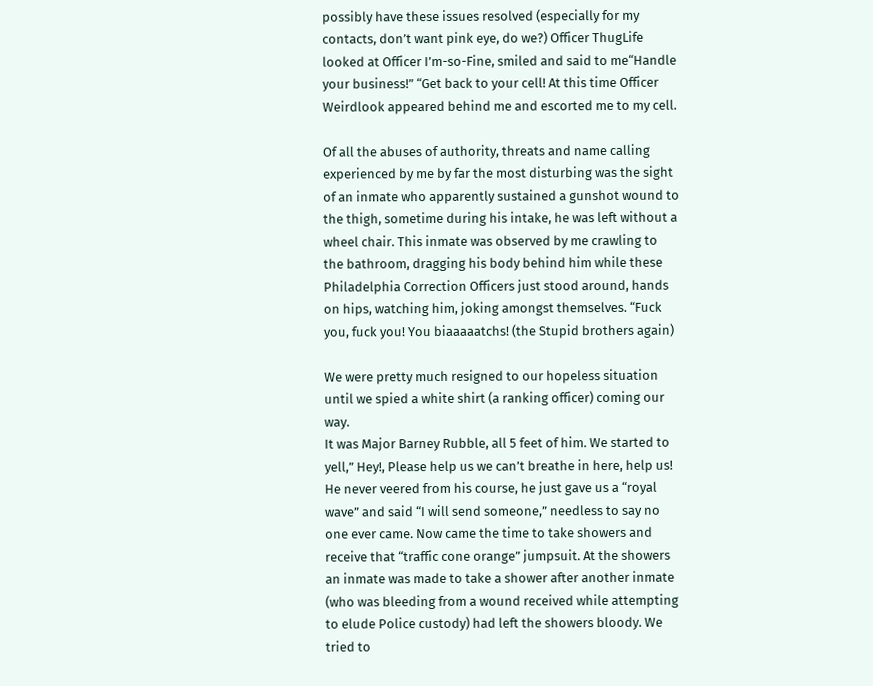possibly have these issues resolved (especially for my contacts, don’t want pink eye, do we?) Officer ThugLife looked at Officer I’m-so-Fine, smiled and said to me“Handle your business!” “Get back to your cell! At this time Officer Weirdlook appeared behind me and escorted me to my cell.

Of all the abuses of authority, threats and name calling experienced by me by far the most disturbing was the sight of an inmate who apparently sustained a gunshot wound to the thigh, sometime during his intake, he was left without a wheel chair. This inmate was observed by me crawling to the bathroom, dragging his body behind him while these Philadelphia Correction Officers just stood around, hands on hips, watching him, joking amongst themselves. “Fuck you, fuck you! You biaaaaatchs! (the Stupid brothers again)

We were pretty much resigned to our hopeless situation until we spied a white shirt (a ranking officer) coming our way.
It was Major Barney Rubble, all 5 feet of him. We started to yell,” Hey!, Please help us we can’t breathe in here, help us! He never veered from his course, he just gave us a “royal wave” and said “I will send someone,” needless to say no one ever came. Now came the time to take showers and receive that “traffic cone orange” jumpsuit. At the showers an inmate was made to take a shower after another inmate (who was bleeding from a wound received while attempting to elude Police custody) had left the showers bloody. We tried to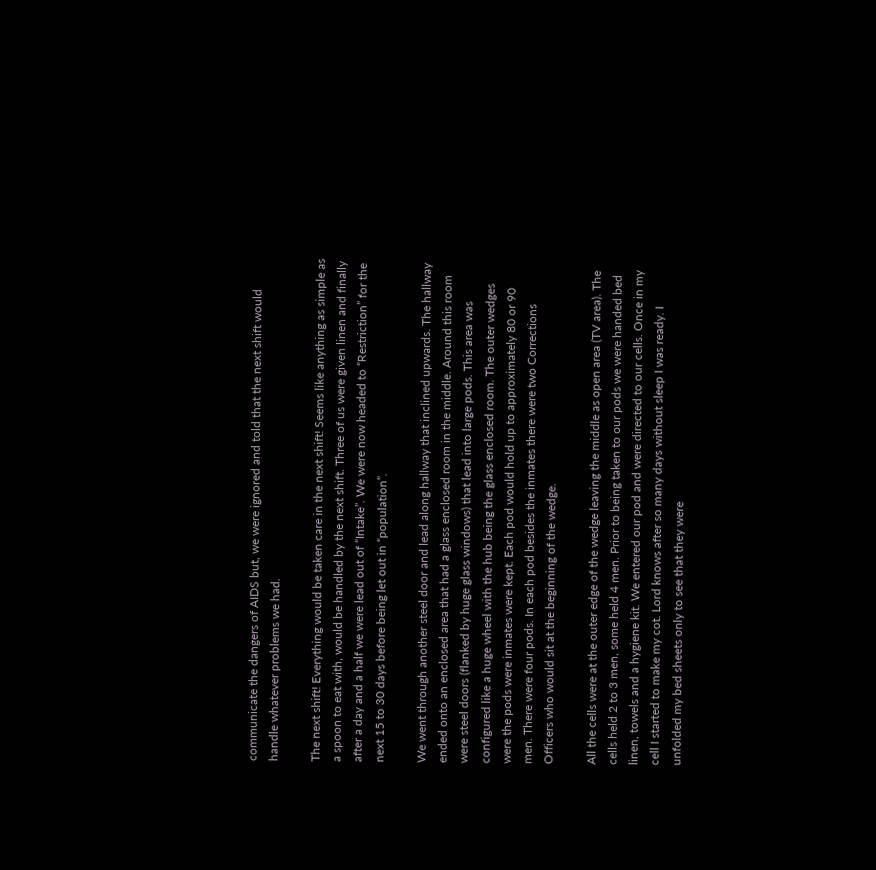communicate the dangers of AIDS but, we were ignored and told that the next shift would handle whatever problems we had.

The next shift! Everything would be taken care in the next shift! Seems like anything as simple as a spoon to eat with, would be handled by the next shift. Three of us were given linen and finally after a day and a half we were lead out of “Intake”. We were now headed to “Restriction” for the next 15 to 30 days before being let out in “population”.

We went through another steel door and lead along hallway that inclined upwards. The hallway ended onto an enclosed area that had a glass enclosed room in the middle. Around this room were steel doors (flanked by huge glass windows) that lead into large pods. This area was configured like a huge wheel with the hub being the glass enclosed room. The outer wedges were the pods were inmates were kept. Each pod would hold up to approximately 80 or 90 men. There were four pods. In each pod besides the inmates there were two Corrections Officers who would sit at the beginning of the wedge.

All the cells were at the outer edge of the wedge leaving the middle as open area (TV area). The cells held 2 to 3 men, some held 4 men. Prior to being taken to our pods we were handed bed linen, towels and a hygiene kit. We entered our pod and were directed to our cells. Once in my cell I started to make my cot. Lord knows after so many days without sleep I was ready. I unfolded my bed sheets only to see that they were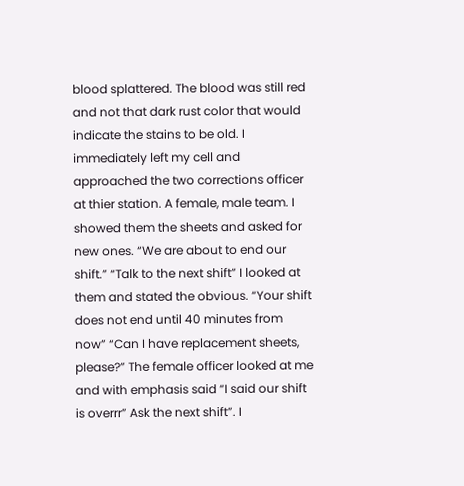blood splattered. The blood was still red and not that dark rust color that would indicate the stains to be old. I immediately left my cell and approached the two corrections officer at thier station. A female, male team. I showed them the sheets and asked for new ones. “We are about to end our shift.” “Talk to the next shift” I looked at them and stated the obvious. “Your shift does not end until 40 minutes from now” “Can I have replacement sheets, please?” The female officer looked at me and with emphasis said “I said our shift is overrr” Ask the next shift”. I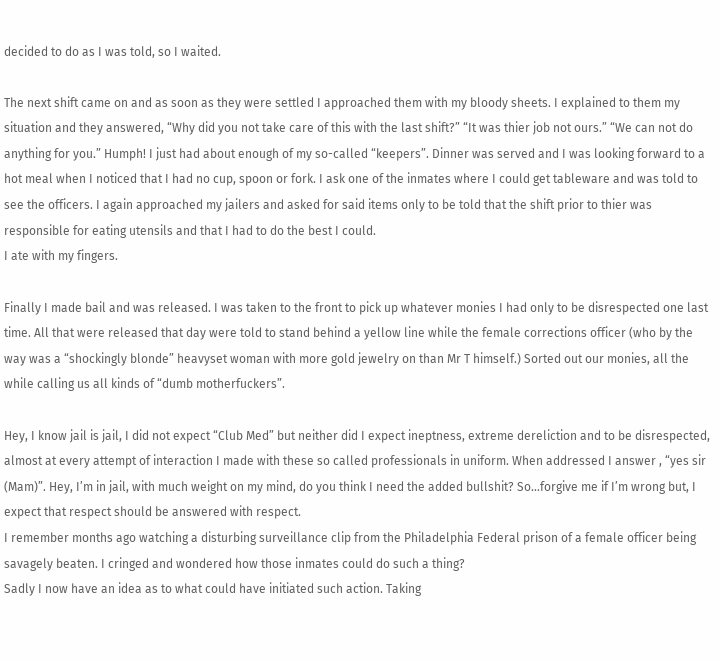decided to do as I was told, so I waited.

The next shift came on and as soon as they were settled I approached them with my bloody sheets. I explained to them my situation and they answered, “Why did you not take care of this with the last shift?” “It was thier job not ours.” “We can not do anything for you.” Humph! I just had about enough of my so-called “keepers”. Dinner was served and I was looking forward to a hot meal when I noticed that I had no cup, spoon or fork. I ask one of the inmates where I could get tableware and was told to see the officers. I again approached my jailers and asked for said items only to be told that the shift prior to thier was responsible for eating utensils and that I had to do the best I could.
I ate with my fingers.

Finally I made bail and was released. I was taken to the front to pick up whatever monies I had only to be disrespected one last time. All that were released that day were told to stand behind a yellow line while the female corrections officer (who by the way was a “shockingly blonde” heavyset woman with more gold jewelry on than Mr T himself.) Sorted out our monies, all the while calling us all kinds of “dumb motherfuckers”.

Hey, I know jail is jail, I did not expect “Club Med” but neither did I expect ineptness, extreme dereliction and to be disrespected, almost at every attempt of interaction I made with these so called professionals in uniform. When addressed I answer , “yes sir (Mam)”. Hey, I’m in jail, with much weight on my mind, do you think I need the added bullshit? So...forgive me if I’m wrong but, I expect that respect should be answered with respect.
I remember months ago watching a disturbing surveillance clip from the Philadelphia Federal prison of a female officer being savagely beaten. I cringed and wondered how those inmates could do such a thing?
Sadly I now have an idea as to what could have initiated such action. Taking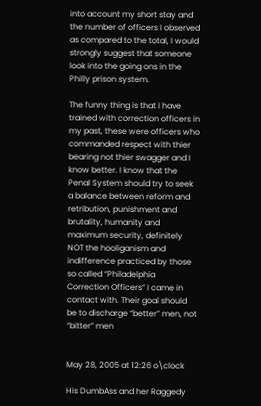into account my short stay and the number of officers I observed as compared to the total, I would strongly suggest that someone look into the going ons in the Philly prison system.

The funny thing is that I have trained with correction officers in my past, these were officers who commanded respect with thier bearing not thier swagger and I know better. I know that the Penal System should try to seek a balance between reform and retribution, punishment and brutality, humanity and maximum security, definitely NOT the hooliganism and indifference practiced by those so called “Philadelphia Correction Officers” I came in contact with. Their goal should be to discharge “better” men, not “bitter” men


May 28, 2005 at 12:26 o\clock

His DumbAss and her Raggedy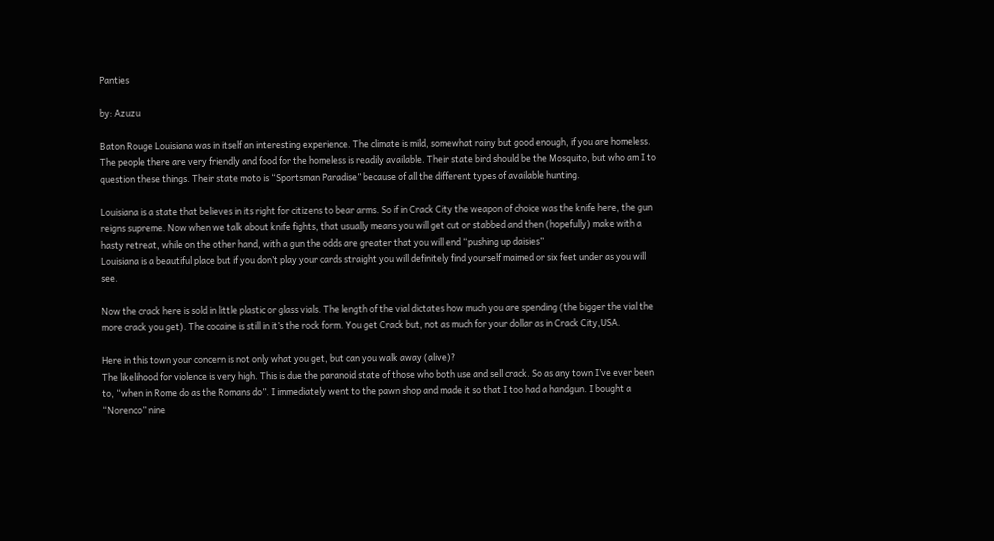Panties

by: Azuzu

Baton Rouge Louisiana was in itself an interesting experience. The climate is mild, somewhat rainy but good enough, if you are homeless. The people there are very friendly and food for the homeless is readily available. Their state bird should be the Mosquito, but who am I to question these things. Their state moto is “Sportsman Paradise” because of all the different types of available hunting.

Louisiana is a state that believes in its right for citizens to bear arms. So if in Crack City the weapon of choice was the knife here, the gun reigns supreme. Now when we talk about knife fights, that usually means you will get cut or stabbed and then (hopefully) make with a hasty retreat, while on the other hand, with a gun the odds are greater that you will end “pushing up daisies”
Louisiana is a beautiful place but if you don’t play your cards straight you will definitely find yourself maimed or six feet under as you will see.

Now the crack here is sold in little plastic or glass vials. The length of the vial dictates how much you are spending (the bigger the vial the more crack you get). The cocaine is still in it’s the rock form. You get Crack but, not as much for your dollar as in Crack City,USA.

Here in this town your concern is not only what you get, but can you walk away (alive)?
The likelihood for violence is very high. This is due the paranoid state of those who both use and sell crack. So as any town I’ve ever been to, “when in Rome do as the Romans do”. I immediately went to the pawn shop and made it so that I too had a handgun. I bought a “Norenco” nine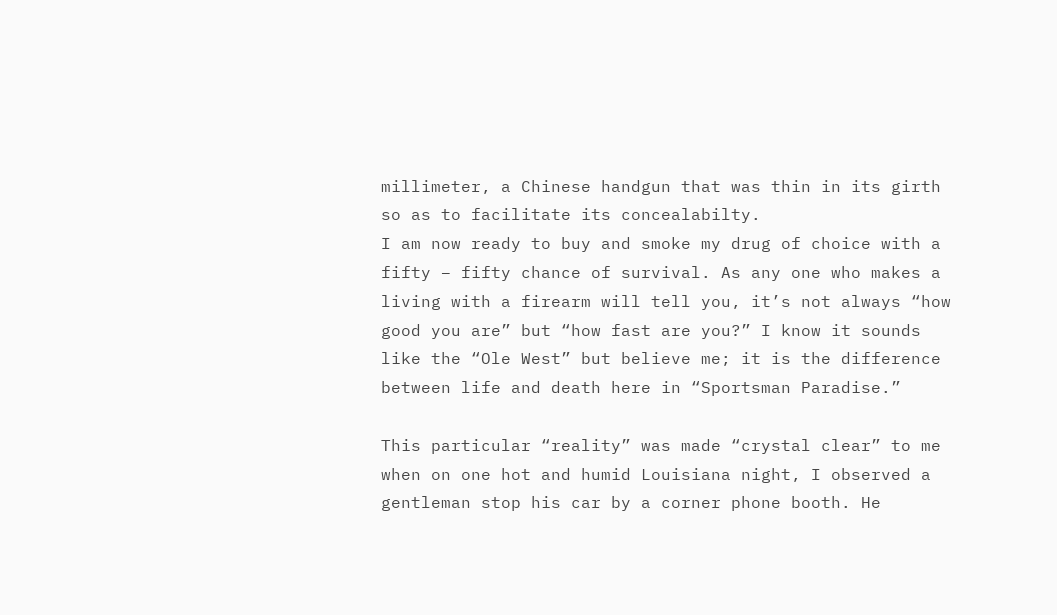millimeter, a Chinese handgun that was thin in its girth so as to facilitate its concealabilty.
I am now ready to buy and smoke my drug of choice with a fifty – fifty chance of survival. As any one who makes a living with a firearm will tell you, it’s not always “how good you are” but “how fast are you?” I know it sounds like the “Ole West” but believe me; it is the difference between life and death here in “Sportsman Paradise.”

This particular “reality” was made “crystal clear” to me when on one hot and humid Louisiana night, I observed a gentleman stop his car by a corner phone booth. He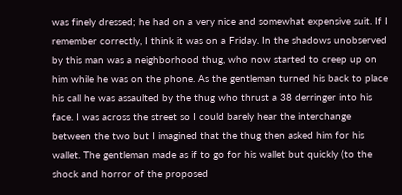was finely dressed; he had on a very nice and somewhat expensive suit. If I remember correctly, I think it was on a Friday. In the shadows unobserved by this man was a neighborhood thug, who now started to creep up on him while he was on the phone. As the gentleman turned his back to place his call he was assaulted by the thug who thrust a 38 derringer into his face. I was across the street so I could barely hear the interchange between the two but I imagined that the thug then asked him for his wallet. The gentleman made as if to go for his wallet but quickly (to the shock and horror of the proposed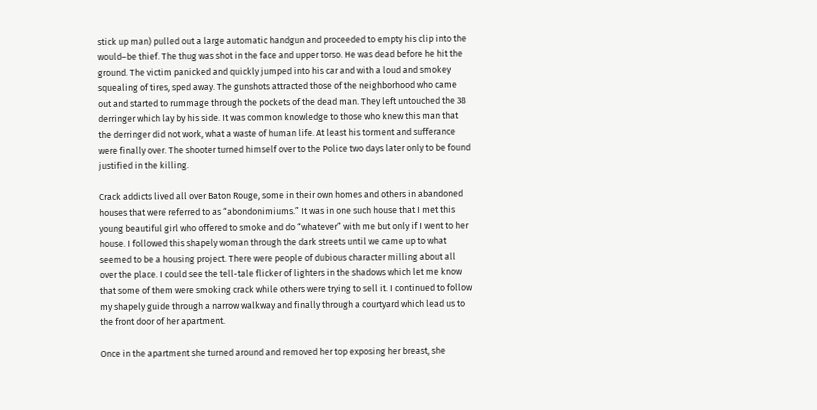stick up man) pulled out a large automatic handgun and proceeded to empty his clip into the would–be thief. The thug was shot in the face and upper torso. He was dead before he hit the ground. The victim panicked and quickly jumped into his car and with a loud and smokey squealing of tires, sped away. The gunshots attracted those of the neighborhood who came out and started to rummage through the pockets of the dead man. They left untouched the 38 derringer which lay by his side. It was common knowledge to those who knew this man that the derringer did not work, what a waste of human life. At least his torment and sufferance were finally over. The shooter turned himself over to the Police two days later only to be found justified in the killing.

Crack addicts lived all over Baton Rouge, some in their own homes and others in abandoned houses that were referred to as “abondonimiums.” It was in one such house that I met this young beautiful girl who offered to smoke and do “whatever” with me but only if I went to her house. I followed this shapely woman through the dark streets until we came up to what seemed to be a housing project. There were people of dubious character milling about all over the place. I could see the tell-tale flicker of lighters in the shadows which let me know that some of them were smoking crack while others were trying to sell it. I continued to follow my shapely guide through a narrow walkway and finally through a courtyard which lead us to the front door of her apartment.

Once in the apartment she turned around and removed her top exposing her breast, she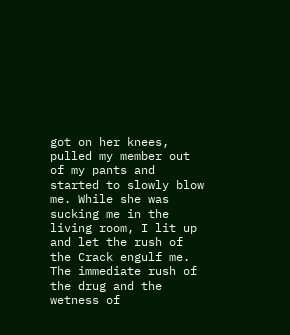got on her knees, pulled my member out of my pants and started to slowly blow me. While she was sucking me in the living room, I lit up and let the rush of the Crack engulf me. The immediate rush of the drug and the wetness of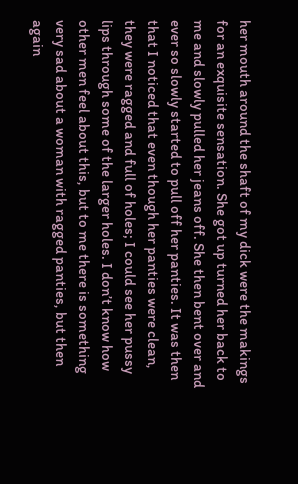her mouth around the shaft of my dick were the makings for an exquisite sensation. She got up turned her back to me and slowly pulled her jeans off. She then bent over and ever so slowly started to pull off her panties. It was then that I noticed that even though her panties were clean, they were ragged and full of holes; I could see her pussy lips through some of the larger holes. I don’t know how other men feel about this, but to me there is something very sad about a woman with ragged panties, but then again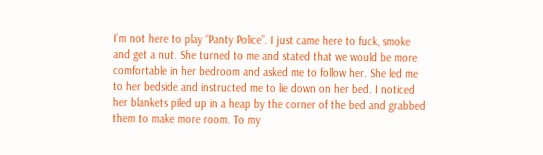I’m not here to play “Panty Police”. I just came here to fuck, smoke and get a nut. She turned to me and stated that we would be more comfortable in her bedroom and asked me to follow her. She led me to her bedside and instructed me to lie down on her bed. I noticed her blankets piled up in a heap by the corner of the bed and grabbed them to make more room. To my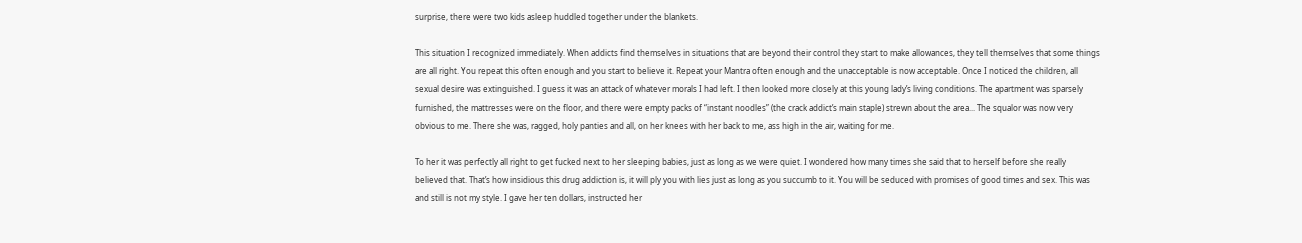surprise, there were two kids asleep huddled together under the blankets.

This situation I recognized immediately. When addicts find themselves in situations that are beyond their control they start to make allowances, they tell themselves that some things are all right. You repeat this often enough and you start to believe it. Repeat your Mantra often enough and the unacceptable is now acceptable. Once I noticed the children, all sexual desire was extinguished. I guess it was an attack of whatever morals I had left. I then looked more closely at this young lady’s living conditions. The apartment was sparsely furnished, the mattresses were on the floor, and there were empty packs of “instant noodles” (the crack addict’s main staple) strewn about the area... The squalor was now very obvious to me. There she was, ragged, holy panties and all, on her knees with her back to me, ass high in the air, waiting for me.

To her it was perfectly all right to get fucked next to her sleeping babies, just as long as we were quiet. I wondered how many times she said that to herself before she really believed that. That’s how insidious this drug addiction is, it will ply you with lies just as long as you succumb to it. You will be seduced with promises of good times and sex. This was and still is not my style. I gave her ten dollars, instructed her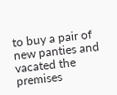to buy a pair of new panties and vacated the premises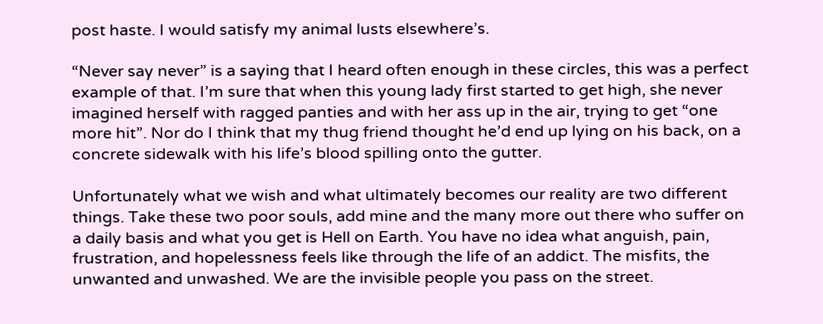post haste. I would satisfy my animal lusts elsewhere’s.

“Never say never” is a saying that I heard often enough in these circles, this was a perfect example of that. I’m sure that when this young lady first started to get high, she never imagined herself with ragged panties and with her ass up in the air, trying to get “one more hit”. Nor do I think that my thug friend thought he’d end up lying on his back, on a concrete sidewalk with his life’s blood spilling onto the gutter.

Unfortunately what we wish and what ultimately becomes our reality are two different things. Take these two poor souls, add mine and the many more out there who suffer on a daily basis and what you get is Hell on Earth. You have no idea what anguish, pain, frustration, and hopelessness feels like through the life of an addict. The misfits, the unwanted and unwashed. We are the invisible people you pass on the street.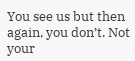You see us but then again, you don’t. Not your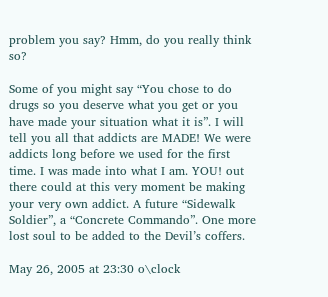problem you say? Hmm, do you really think so?

Some of you might say “You chose to do drugs so you deserve what you get or you have made your situation what it is”. I will tell you all that addicts are MADE! We were addicts long before we used for the first time. I was made into what I am. YOU! out there could at this very moment be making your very own addict. A future “Sidewalk Soldier”, a “Concrete Commando”. One more lost soul to be added to the Devil’s coffers.

May 26, 2005 at 23:30 o\clock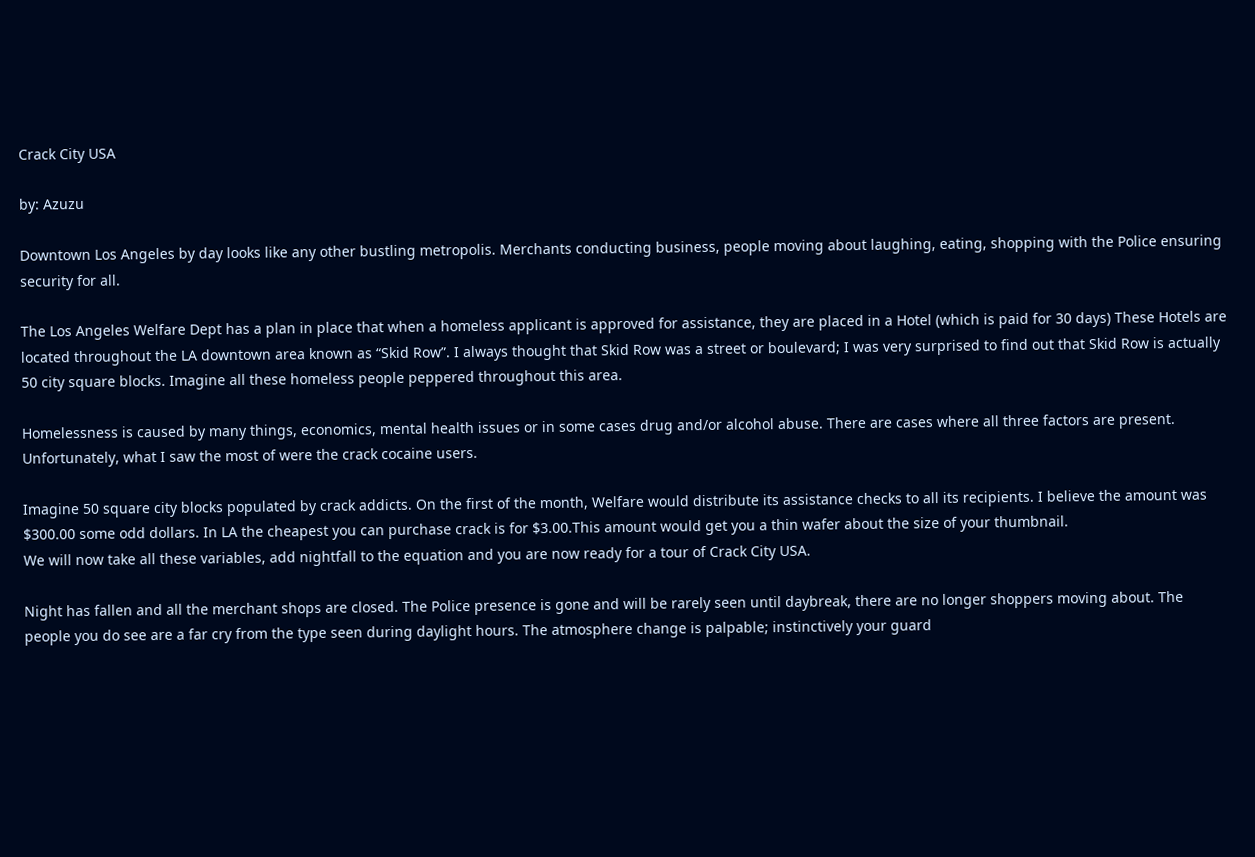Crack City USA

by: Azuzu

Downtown Los Angeles by day looks like any other bustling metropolis. Merchants conducting business, people moving about laughing, eating, shopping with the Police ensuring security for all.

The Los Angeles Welfare Dept has a plan in place that when a homeless applicant is approved for assistance, they are placed in a Hotel (which is paid for 30 days) These Hotels are located throughout the LA downtown area known as “Skid Row”. I always thought that Skid Row was a street or boulevard; I was very surprised to find out that Skid Row is actually 50 city square blocks. Imagine all these homeless people peppered throughout this area.

Homelessness is caused by many things, economics, mental health issues or in some cases drug and/or alcohol abuse. There are cases where all three factors are present. Unfortunately, what I saw the most of were the crack cocaine users.

Imagine 50 square city blocks populated by crack addicts. On the first of the month, Welfare would distribute its assistance checks to all its recipients. I believe the amount was $300.00 some odd dollars. In LA the cheapest you can purchase crack is for $3.00.This amount would get you a thin wafer about the size of your thumbnail.
We will now take all these variables, add nightfall to the equation and you are now ready for a tour of Crack City USA.

Night has fallen and all the merchant shops are closed. The Police presence is gone and will be rarely seen until daybreak, there are no longer shoppers moving about. The people you do see are a far cry from the type seen during daylight hours. The atmosphere change is palpable; instinctively your guard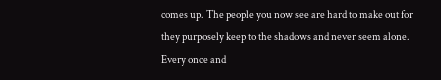comes up. The people you now see are hard to make out for they purposely keep to the shadows and never seem alone. Every once and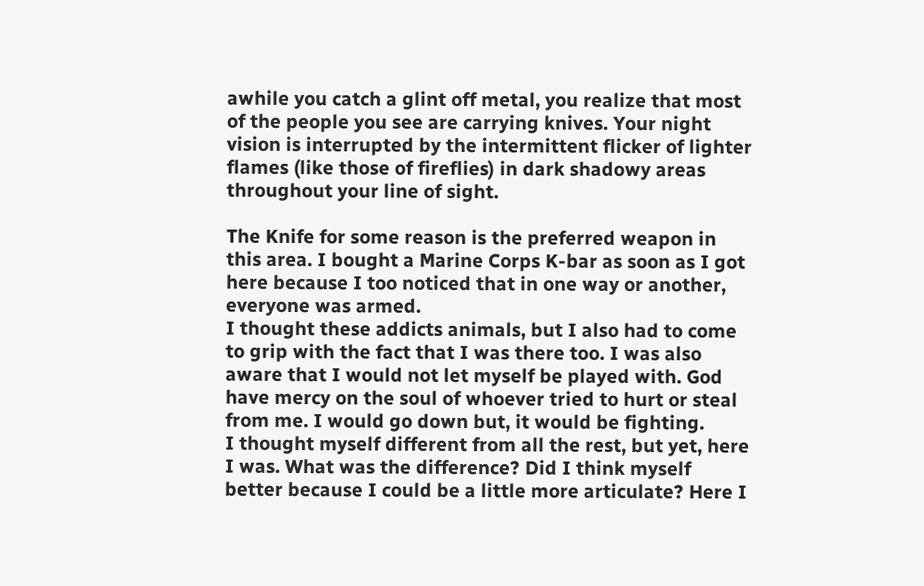awhile you catch a glint off metal, you realize that most of the people you see are carrying knives. Your night vision is interrupted by the intermittent flicker of lighter flames (like those of fireflies) in dark shadowy areas throughout your line of sight.

The Knife for some reason is the preferred weapon in this area. I bought a Marine Corps K-bar as soon as I got here because I too noticed that in one way or another, everyone was armed.
I thought these addicts animals, but I also had to come to grip with the fact that I was there too. I was also aware that I would not let myself be played with. God have mercy on the soul of whoever tried to hurt or steal from me. I would go down but, it would be fighting.
I thought myself different from all the rest, but yet, here I was. What was the difference? Did I think myself better because I could be a little more articulate? Here I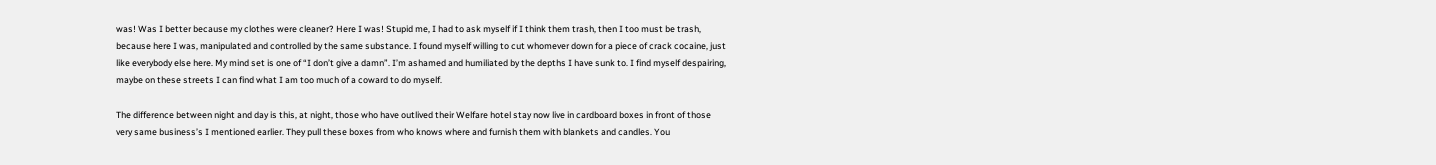was! Was I better because my clothes were cleaner? Here I was! Stupid me, I had to ask myself if I think them trash, then I too must be trash, because here I was, manipulated and controlled by the same substance. I found myself willing to cut whomever down for a piece of crack cocaine, just like everybody else here. My mind set is one of “I don’t give a damn”. I’m ashamed and humiliated by the depths I have sunk to. I find myself despairing,
maybe on these streets I can find what I am too much of a coward to do myself.

The difference between night and day is this, at night, those who have outlived their Welfare hotel stay now live in cardboard boxes in front of those very same business’s I mentioned earlier. They pull these boxes from who knows where and furnish them with blankets and candles. You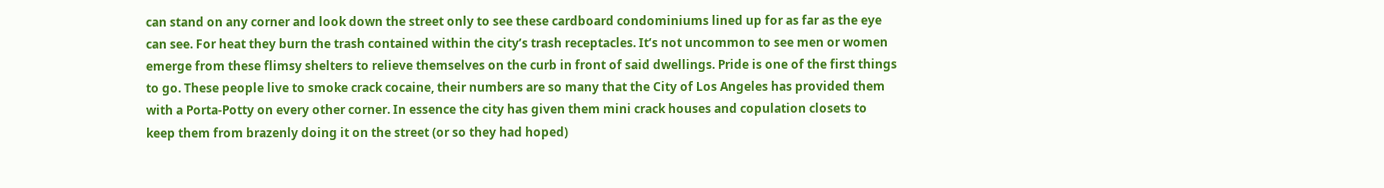can stand on any corner and look down the street only to see these cardboard condominiums lined up for as far as the eye can see. For heat they burn the trash contained within the city’s trash receptacles. It’s not uncommon to see men or women emerge from these flimsy shelters to relieve themselves on the curb in front of said dwellings. Pride is one of the first things to go. These people live to smoke crack cocaine, their numbers are so many that the City of Los Angeles has provided them with a Porta-Potty on every other corner. In essence the city has given them mini crack houses and copulation closets to keep them from brazenly doing it on the street (or so they had hoped)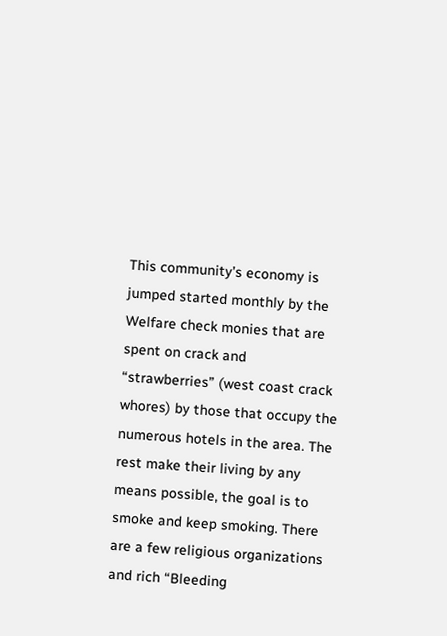This community’s economy is jumped started monthly by the Welfare check monies that are spent on crack and “strawberries” (west coast crack whores) by those that occupy the numerous hotels in the area. The rest make their living by any means possible, the goal is to smoke and keep smoking. There are a few religious organizations and rich “Bleeding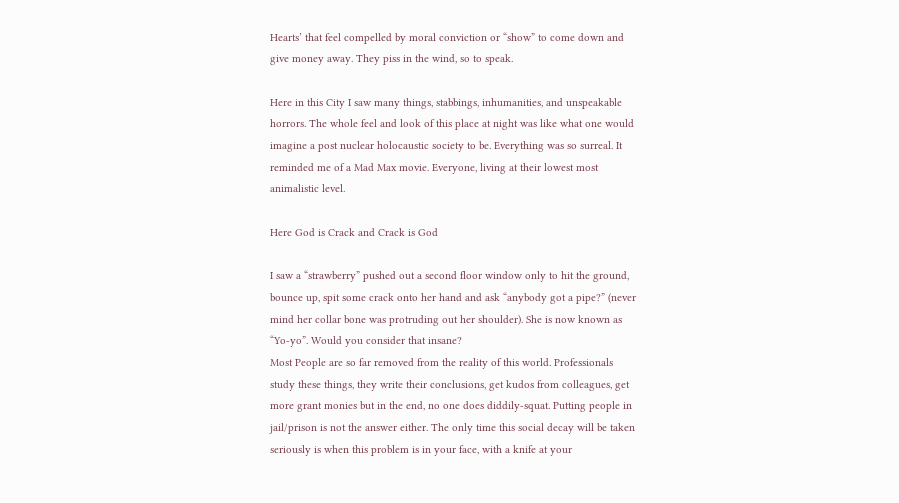Hearts’ that feel compelled by moral conviction or “show” to come down and give money away. They piss in the wind, so to speak.

Here in this City I saw many things, stabbings, inhumanities, and unspeakable horrors. The whole feel and look of this place at night was like what one would imagine a post nuclear holocaustic society to be. Everything was so surreal. It reminded me of a Mad Max movie. Everyone, living at their lowest most animalistic level.

Here God is Crack and Crack is God

I saw a “strawberry” pushed out a second floor window only to hit the ground, bounce up, spit some crack onto her hand and ask “anybody got a pipe?” (never mind her collar bone was protruding out her shoulder). She is now known as “Yo-yo”. Would you consider that insane?
Most People are so far removed from the reality of this world. Professionals study these things, they write their conclusions, get kudos from colleagues, get more grant monies but in the end, no one does diddily-squat. Putting people in jail/prison is not the answer either. The only time this social decay will be taken seriously is when this problem is in your face, with a knife at your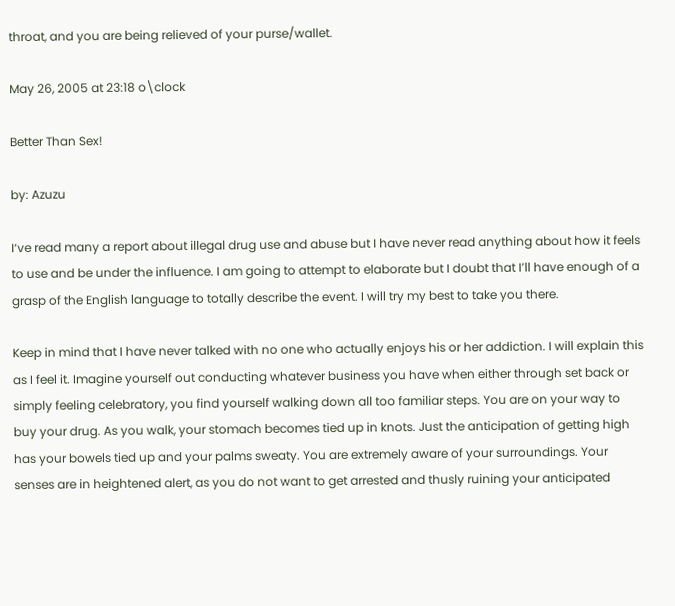throat, and you are being relieved of your purse/wallet.

May 26, 2005 at 23:18 o\clock

Better Than Sex!

by: Azuzu

I‘ve read many a report about illegal drug use and abuse but I have never read anything about how it feels to use and be under the influence. I am going to attempt to elaborate but I doubt that I’ll have enough of a grasp of the English language to totally describe the event. I will try my best to take you there.

Keep in mind that I have never talked with no one who actually enjoys his or her addiction. I will explain this as I feel it. Imagine yourself out conducting whatever business you have when either through set back or simply feeling celebratory, you find yourself walking down all too familiar steps. You are on your way to buy your drug. As you walk, your stomach becomes tied up in knots. Just the anticipation of getting high has your bowels tied up and your palms sweaty. You are extremely aware of your surroundings. Your senses are in heightened alert, as you do not want to get arrested and thusly ruining your anticipated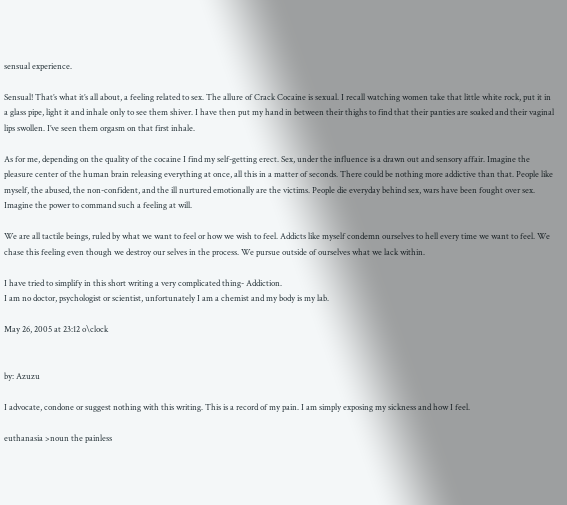sensual experience.

Sensual! That’s what it’s all about, a feeling related to sex. The allure of Crack Cocaine is sexual. I recall watching women take that little white rock, put it in a glass pipe, light it and inhale only to see them shiver. I have then put my hand in between their thighs to find that their panties are soaked and their vaginal lips swollen. I’ve seen them orgasm on that first inhale.

As for me, depending on the quality of the cocaine I find my self-getting erect. Sex, under the influence is a drawn out and sensory affair. Imagine the pleasure center of the human brain releasing everything at once, all this in a matter of seconds. There could be nothing more addictive than that. People like myself, the abused, the non-confident, and the ill nurtured emotionally are the victims. People die everyday behind sex, wars have been fought over sex. Imagine the power to command such a feeling at will.

We are all tactile beings, ruled by what we want to feel or how we wish to feel. Addicts like myself condemn ourselves to hell every time we want to feel. We chase this feeling even though we destroy our selves in the process. We pursue outside of ourselves what we lack within.

I have tried to simplify in this short writing a very complicated thing- Addiction.
I am no doctor, psychologist or scientist, unfortunately I am a chemist and my body is my lab.

May 26, 2005 at 23:12 o\clock


by: Azuzu

I advocate, condone or suggest nothing with this writing. This is a record of my pain. I am simply exposing my sickness and how I feel.

euthanasia >noun the painless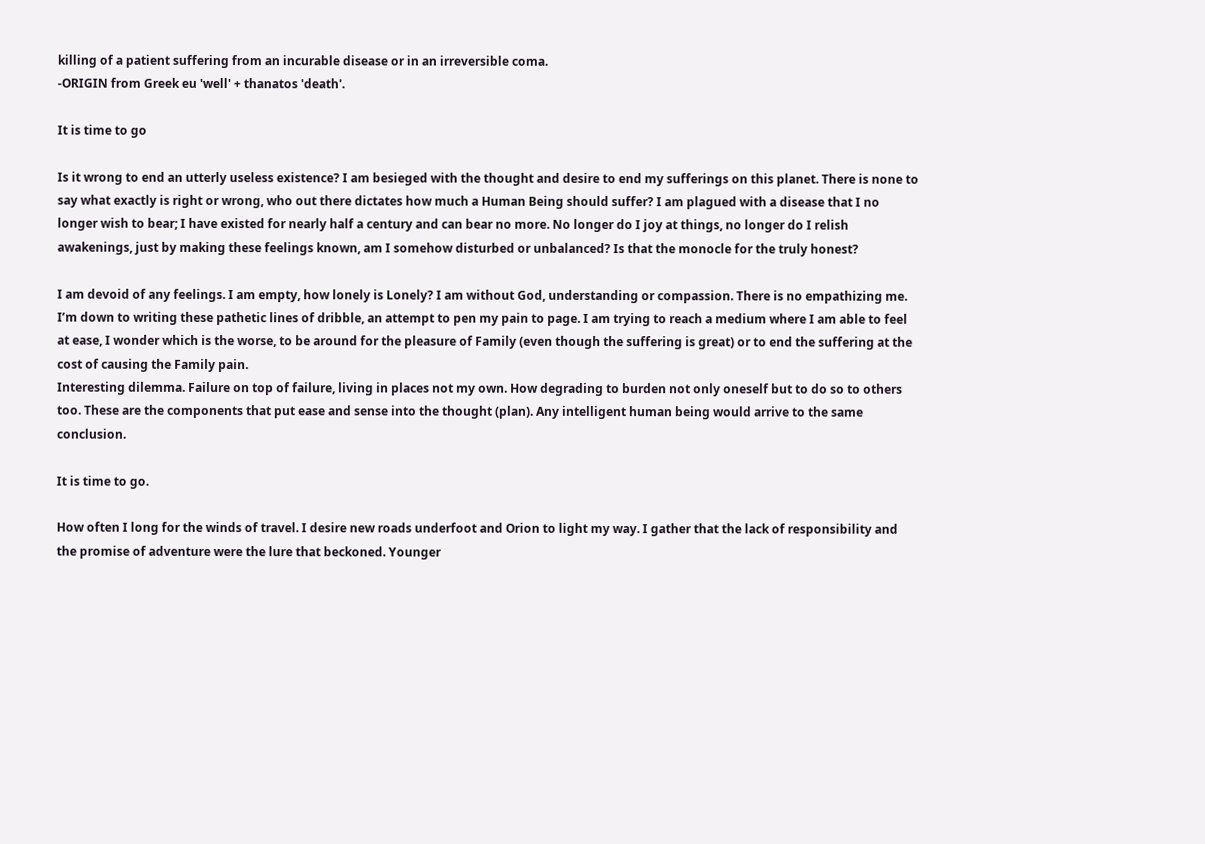killing of a patient suffering from an incurable disease or in an irreversible coma.
-ORIGIN from Greek eu 'well' + thanatos 'death'.

It is time to go

Is it wrong to end an utterly useless existence? I am besieged with the thought and desire to end my sufferings on this planet. There is none to say what exactly is right or wrong, who out there dictates how much a Human Being should suffer? I am plagued with a disease that I no longer wish to bear; I have existed for nearly half a century and can bear no more. No longer do I joy at things, no longer do I relish awakenings, just by making these feelings known, am I somehow disturbed or unbalanced? Is that the monocle for the truly honest?

I am devoid of any feelings. I am empty, how lonely is Lonely? I am without God, understanding or compassion. There is no empathizing me. I’m down to writing these pathetic lines of dribble, an attempt to pen my pain to page. I am trying to reach a medium where I am able to feel at ease, I wonder which is the worse, to be around for the pleasure of Family (even though the suffering is great) or to end the suffering at the cost of causing the Family pain.
Interesting dilemma. Failure on top of failure, living in places not my own. How degrading to burden not only oneself but to do so to others too. These are the components that put ease and sense into the thought (plan). Any intelligent human being would arrive to the same conclusion.

It is time to go.

How often I long for the winds of travel. I desire new roads underfoot and Orion to light my way. I gather that the lack of responsibility and the promise of adventure were the lure that beckoned. Younger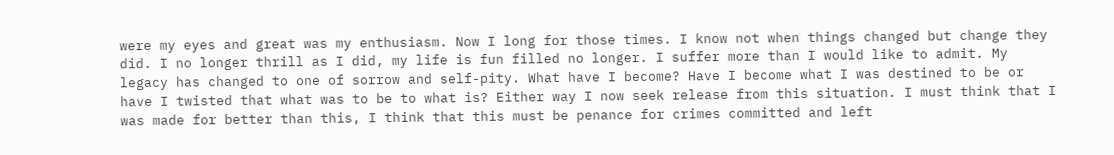were my eyes and great was my enthusiasm. Now I long for those times. I know not when things changed but change they did. I no longer thrill as I did, my life is fun filled no longer. I suffer more than I would like to admit. My legacy has changed to one of sorrow and self-pity. What have I become? Have I become what I was destined to be or have I twisted that what was to be to what is? Either way I now seek release from this situation. I must think that I was made for better than this, I think that this must be penance for crimes committed and left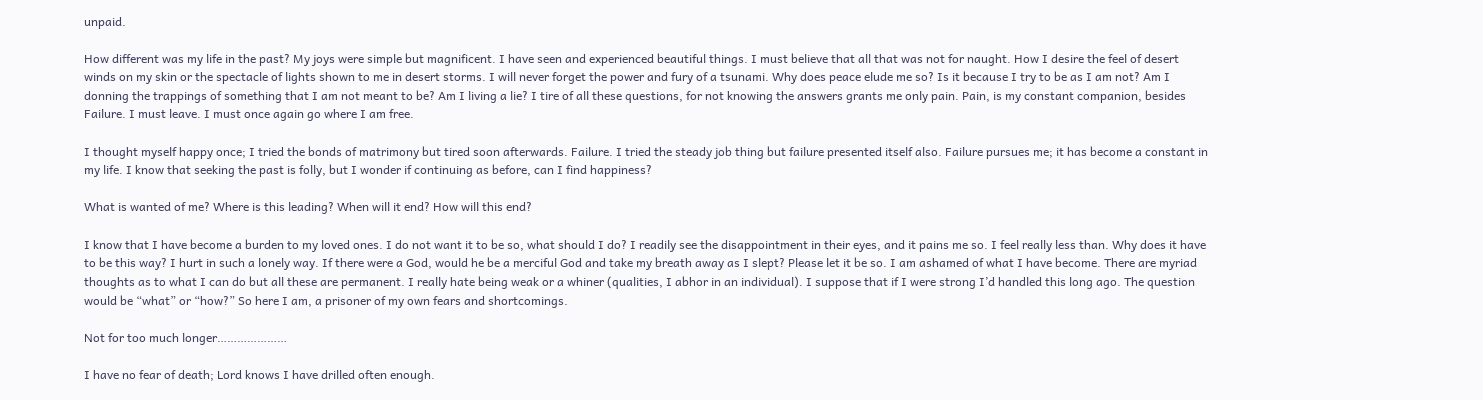unpaid.

How different was my life in the past? My joys were simple but magnificent. I have seen and experienced beautiful things. I must believe that all that was not for naught. How I desire the feel of desert winds on my skin or the spectacle of lights shown to me in desert storms. I will never forget the power and fury of a tsunami. Why does peace elude me so? Is it because I try to be as I am not? Am I donning the trappings of something that I am not meant to be? Am I living a lie? I tire of all these questions, for not knowing the answers grants me only pain. Pain, is my constant companion, besides Failure. I must leave. I must once again go where I am free.

I thought myself happy once; I tried the bonds of matrimony but tired soon afterwards. Failure. I tried the steady job thing but failure presented itself also. Failure pursues me; it has become a constant in my life. I know that seeking the past is folly, but I wonder if continuing as before, can I find happiness?

What is wanted of me? Where is this leading? When will it end? How will this end?

I know that I have become a burden to my loved ones. I do not want it to be so, what should I do? I readily see the disappointment in their eyes, and it pains me so. I feel really less than. Why does it have to be this way? I hurt in such a lonely way. If there were a God, would he be a merciful God and take my breath away as I slept? Please let it be so. I am ashamed of what I have become. There are myriad thoughts as to what I can do but all these are permanent. I really hate being weak or a whiner (qualities, I abhor in an individual). I suppose that if I were strong I’d handled this long ago. The question would be “what” or “how?” So here I am, a prisoner of my own fears and shortcomings.

Not for too much longer…………………

I have no fear of death; Lord knows I have drilled often enough.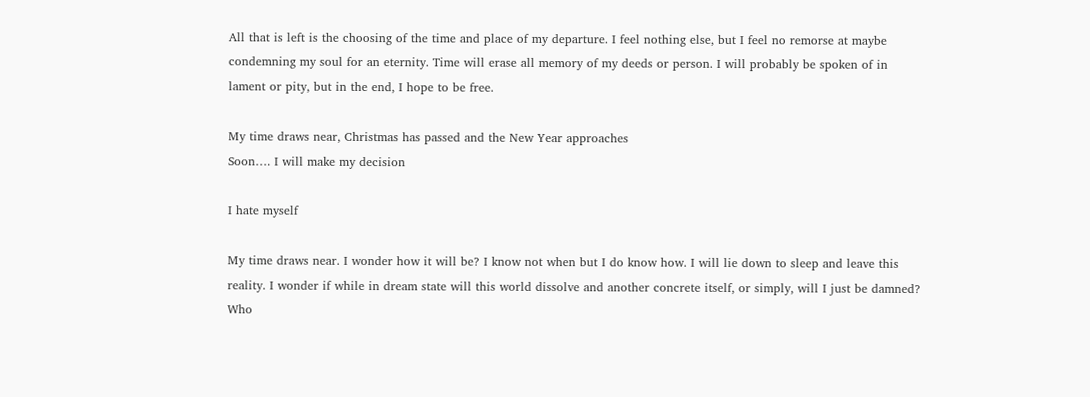All that is left is the choosing of the time and place of my departure. I feel nothing else, but I feel no remorse at maybe condemning my soul for an eternity. Time will erase all memory of my deeds or person. I will probably be spoken of in lament or pity, but in the end, I hope to be free.

My time draws near, Christmas has passed and the New Year approaches
Soon…. I will make my decision

I hate myself

My time draws near. I wonder how it will be? I know not when but I do know how. I will lie down to sleep and leave this reality. I wonder if while in dream state will this world dissolve and another concrete itself, or simply, will I just be damned? Who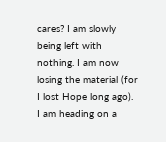cares? I am slowly being left with nothing. I am now losing the material (for I lost Hope long ago). I am heading on a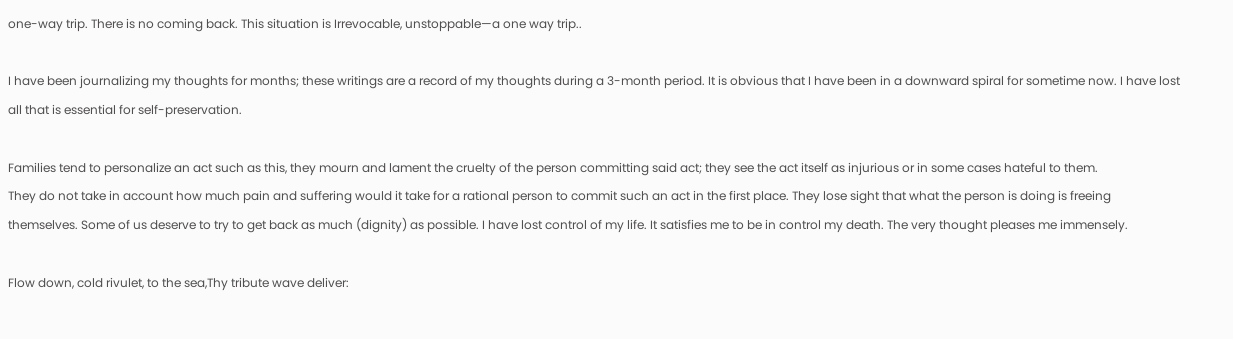one-way trip. There is no coming back. This situation is Irrevocable, unstoppable—a one way trip..

I have been journalizing my thoughts for months; these writings are a record of my thoughts during a 3-month period. It is obvious that I have been in a downward spiral for sometime now. I have lost all that is essential for self-preservation.

Families tend to personalize an act such as this, they mourn and lament the cruelty of the person committing said act; they see the act itself as injurious or in some cases hateful to them.
They do not take in account how much pain and suffering would it take for a rational person to commit such an act in the first place. They lose sight that what the person is doing is freeing themselves. Some of us deserve to try to get back as much (dignity) as possible. I have lost control of my life. It satisfies me to be in control my death. The very thought pleases me immensely.

Flow down, cold rivulet, to the sea,Thy tribute wave deliver: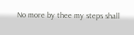No more by thee my steps shall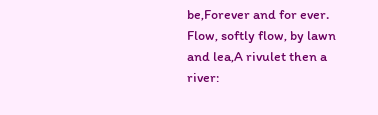be,Forever and for ever.
Flow, softly flow, by lawn and lea,A rivulet then a river: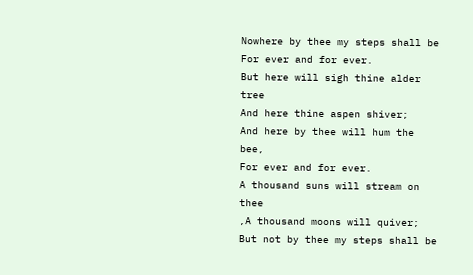Nowhere by thee my steps shall be For ever and for ever.
But here will sigh thine alder tree
And here thine aspen shiver;
And here by thee will hum the bee,
For ever and for ever.
A thousand suns will stream on thee
,A thousand moons will quiver;
But not by thee my steps shall be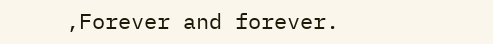,Forever and forever.